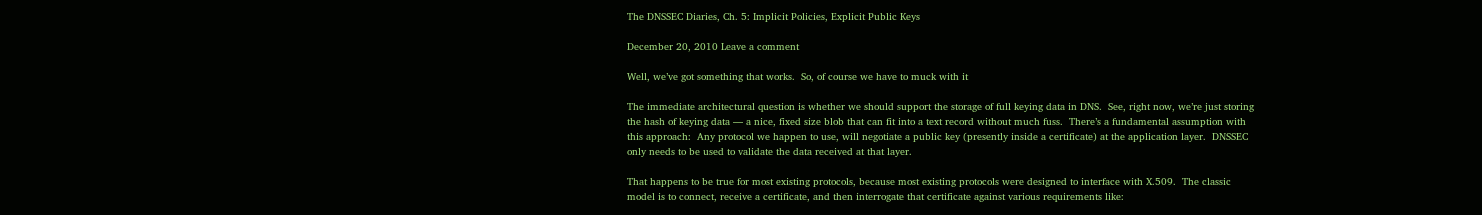The DNSSEC Diaries, Ch. 5: Implicit Policies, Explicit Public Keys

December 20, 2010 Leave a comment

Well, we’ve got something that works.  So, of course we have to muck with it

The immediate architectural question is whether we should support the storage of full keying data in DNS.  See, right now, we’re just storing the hash of keying data — a nice, fixed size blob that can fit into a text record without much fuss.  There’s a fundamental assumption with this approach:  Any protocol we happen to use, will negotiate a public key (presently inside a certificate) at the application layer.  DNSSEC only needs to be used to validate the data received at that layer.

That happens to be true for most existing protocols, because most existing protocols were designed to interface with X.509.  The classic model is to connect, receive a certificate, and then interrogate that certificate against various requirements like: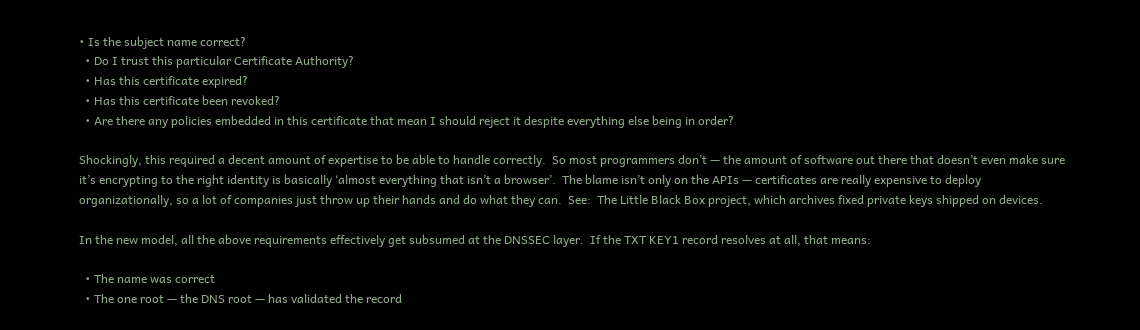• Is the subject name correct?
  • Do I trust this particular Certificate Authority?
  • Has this certificate expired?
  • Has this certificate been revoked?
  • Are there any policies embedded in this certificate that mean I should reject it despite everything else being in order?

Shockingly, this required a decent amount of expertise to be able to handle correctly.  So most programmers don’t — the amount of software out there that doesn’t even make sure it’s encrypting to the right identity is basically ‘almost everything that isn’t a browser’.  The blame isn’t only on the APIs — certificates are really expensive to deploy organizationally, so a lot of companies just throw up their hands and do what they can.  See:  The Little Black Box project, which archives fixed private keys shipped on devices.

In the new model, all the above requirements effectively get subsumed at the DNSSEC layer.  If the TXT KEY1 record resolves at all, that means:

  • The name was correct
  • The one root — the DNS root — has validated the record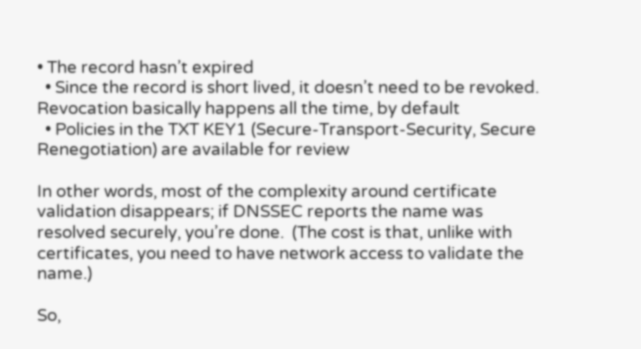• The record hasn’t expired
  • Since the record is short lived, it doesn’t need to be revoked.  Revocation basically happens all the time, by default
  • Policies in the TXT KEY1 (Secure-Transport-Security, Secure Renegotiation) are available for review

In other words, most of the complexity around certificate validation disappears; if DNSSEC reports the name was resolved securely, you’re done.  (The cost is that, unlike with certificates, you need to have network access to validate the name.)

So,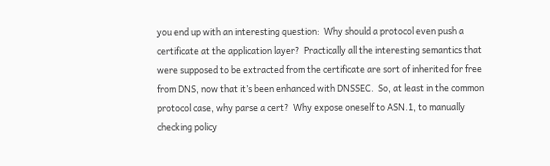you end up with an interesting question:  Why should a protocol even push a certificate at the application layer?  Practically all the interesting semantics that were supposed to be extracted from the certificate are sort of inherited for free from DNS, now that it’s been enhanced with DNSSEC.  So, at least in the common protocol case, why parse a cert?  Why expose oneself to ASN.1, to manually checking policy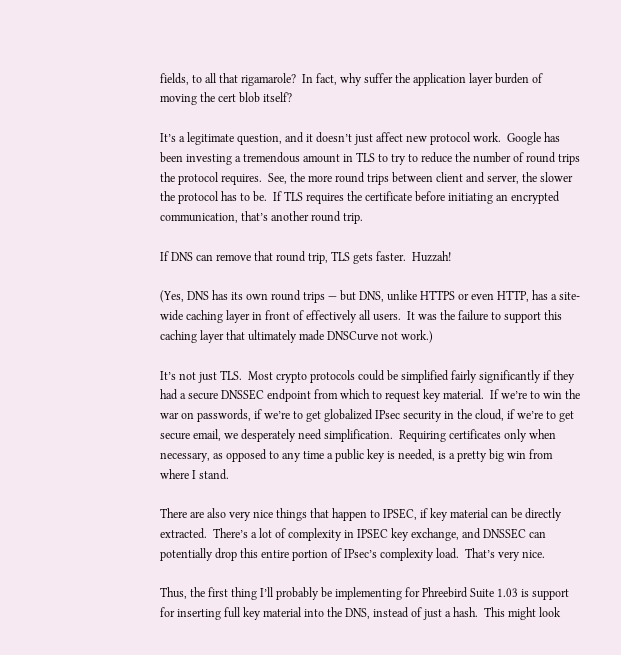fields, to all that rigamarole?  In fact, why suffer the application layer burden of moving the cert blob itself?

It’s a legitimate question, and it doesn’t just affect new protocol work.  Google has been investing a tremendous amount in TLS to try to reduce the number of round trips the protocol requires.  See, the more round trips between client and server, the slower the protocol has to be.  If TLS requires the certificate before initiating an encrypted communication, that’s another round trip.

If DNS can remove that round trip, TLS gets faster.  Huzzah!

(Yes, DNS has its own round trips — but DNS, unlike HTTPS or even HTTP, has a site-wide caching layer in front of effectively all users.  It was the failure to support this caching layer that ultimately made DNSCurve not work.)

It’s not just TLS.  Most crypto protocols could be simplified fairly significantly if they had a secure DNSSEC endpoint from which to request key material.  If we’re to win the war on passwords, if we’re to get globalized IPsec security in the cloud, if we’re to get secure email, we desperately need simplification.  Requiring certificates only when necessary, as opposed to any time a public key is needed, is a pretty big win from where I stand.

There are also very nice things that happen to IPSEC, if key material can be directly extracted.  There’s a lot of complexity in IPSEC key exchange, and DNSSEC can potentially drop this entire portion of IPsec’s complexity load.  That’s very nice.

Thus, the first thing I’ll probably be implementing for Phreebird Suite 1.03 is support for inserting full key material into the DNS, instead of just a hash.  This might look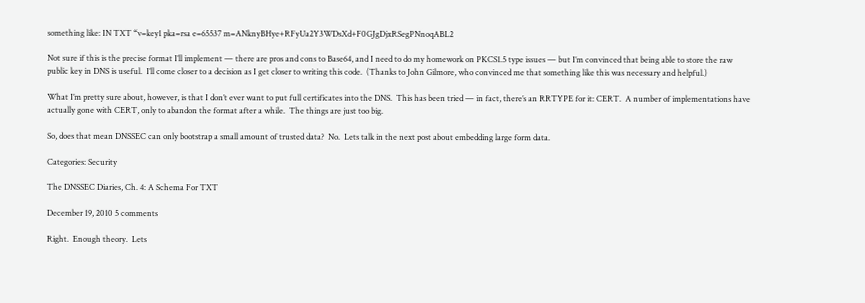something like: IN TXT “v=key1 pka=rsa e=65537 m=ANknyBHye+RFyUa2Y3WDsXd+F0GJgDjxRSegPNnoqABL2

Not sure if this is the precise format I’ll implement — there are pros and cons to Base64, and I need to do my homework on PKCS1.5 type issues — but I’m convinced that being able to store the raw public key in DNS is useful.  I’ll come closer to a decision as I get closer to writing this code.  (Thanks to John Gilmore, who convinced me that something like this was necessary and helpful.)

What I’m pretty sure about, however, is that I don’t ever want to put full certificates into the DNS.  This has been tried — in fact, there’s an RRTYPE for it: CERT.  A number of implementations have actually gone with CERT, only to abandon the format after a while.  The things are just too big.

So, does that mean DNSSEC can only bootstrap a small amount of trusted data?  No.  Lets talk in the next post about embedding large form data.

Categories: Security

The DNSSEC Diaries, Ch. 4: A Schema For TXT

December 19, 2010 5 comments

Right.  Enough theory.  Lets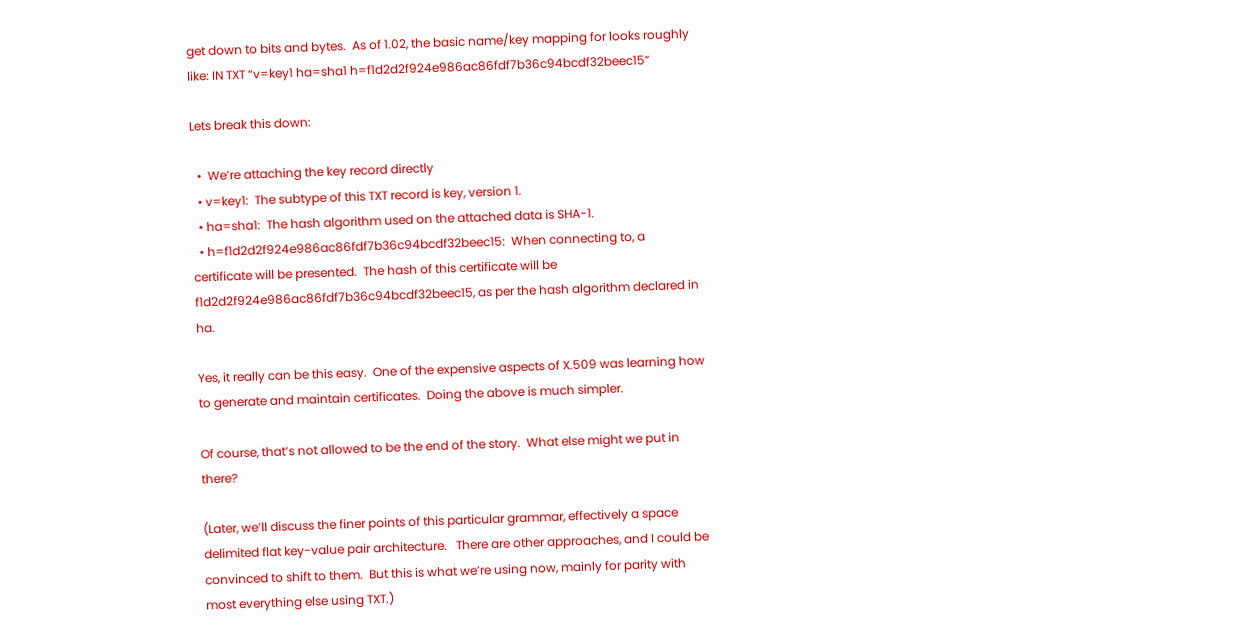get down to bits and bytes.  As of 1.02, the basic name/key mapping for looks roughly like: IN TXT “v=key1 ha=sha1 h=f1d2d2f924e986ac86fdf7b36c94bcdf32beec15”

Lets break this down:

  •  We’re attaching the key record directly
  • v=key1:  The subtype of this TXT record is key, version 1.
  • ha=sha1:  The hash algorithm used on the attached data is SHA-1.
  • h=f1d2d2f924e986ac86fdf7b36c94bcdf32beec15:  When connecting to, a certificate will be presented.  The hash of this certificate will be f1d2d2f924e986ac86fdf7b36c94bcdf32beec15, as per the hash algorithm declared in ha.

Yes, it really can be this easy.  One of the expensive aspects of X.509 was learning how to generate and maintain certificates.  Doing the above is much simpler.

Of course, that’s not allowed to be the end of the story.  What else might we put in there?

(Later, we’ll discuss the finer points of this particular grammar, effectively a space delimited flat key-value pair architecture.   There are other approaches, and I could be convinced to shift to them.  But this is what we’re using now, mainly for parity with most everything else using TXT.)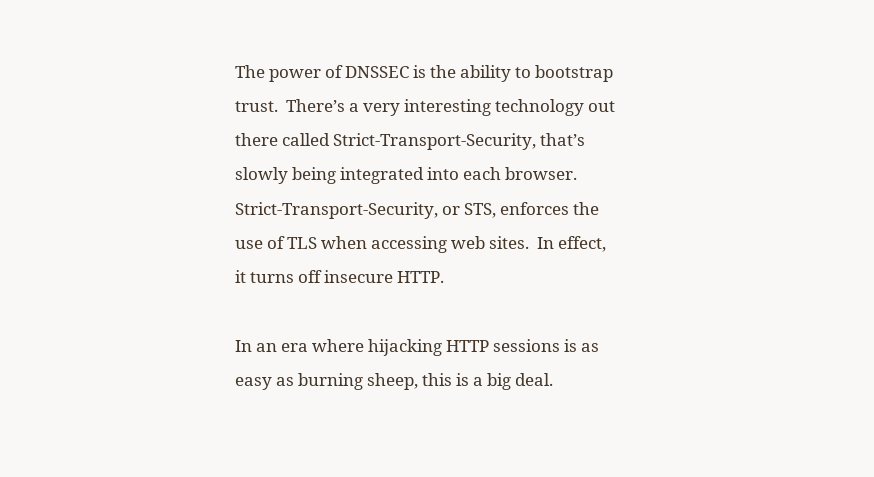The power of DNSSEC is the ability to bootstrap trust.  There’s a very interesting technology out there called Strict-Transport-Security, that’s slowly being integrated into each browser.  Strict-Transport-Security, or STS, enforces the use of TLS when accessing web sites.  In effect, it turns off insecure HTTP.

In an era where hijacking HTTP sessions is as easy as burning sheep, this is a big deal.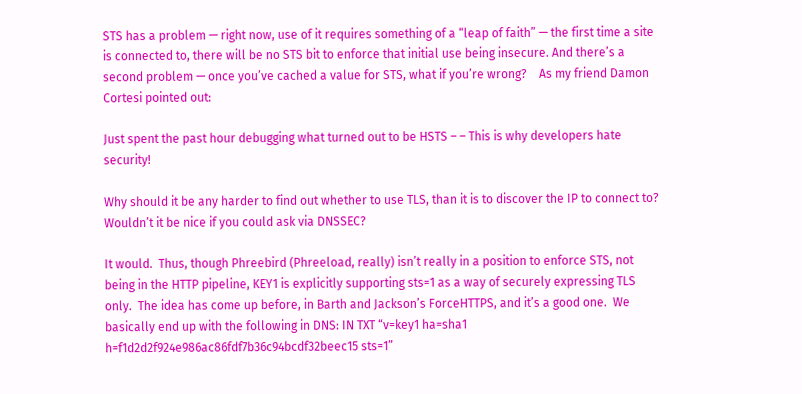STS has a problem — right now, use of it requires something of a “leap of faith” — the first time a site is connected to, there will be no STS bit to enforce that initial use being insecure. And there’s a second problem — once you’ve cached a value for STS, what if you’re wrong?    As my friend Damon Cortesi pointed out:

Just spent the past hour debugging what turned out to be HSTS – – This is why developers hate security!

Why should it be any harder to find out whether to use TLS, than it is to discover the IP to connect to?  Wouldn’t it be nice if you could ask via DNSSEC?

It would.  Thus, though Phreebird (Phreeload, really) isn’t really in a position to enforce STS, not being in the HTTP pipeline, KEY1 is explicitly supporting sts=1 as a way of securely expressing TLS only.  The idea has come up before, in Barth and Jackson’s ForceHTTPS, and it’s a good one.  We basically end up with the following in DNS: IN TXT “v=key1 ha=sha1 h=f1d2d2f924e986ac86fdf7b36c94bcdf32beec15 sts=1”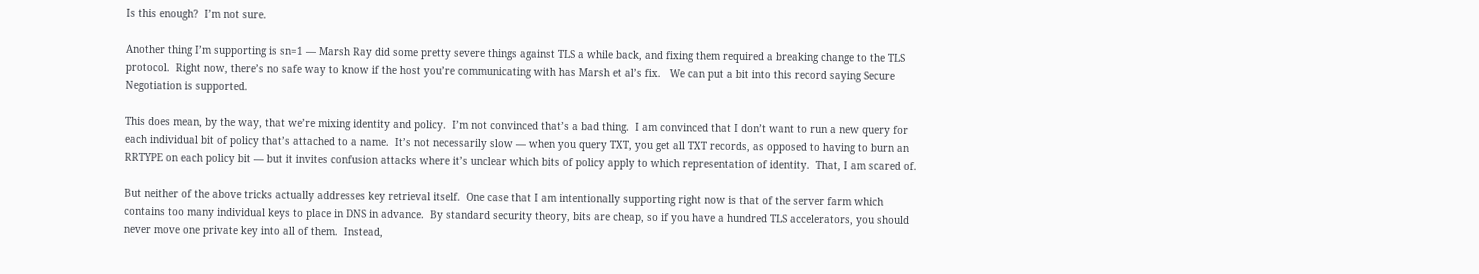Is this enough?  I’m not sure.

Another thing I’m supporting is sn=1 — Marsh Ray did some pretty severe things against TLS a while back, and fixing them required a breaking change to the TLS protocol.  Right now, there’s no safe way to know if the host you’re communicating with has Marsh et al’s fix.   We can put a bit into this record saying Secure Negotiation is supported.

This does mean, by the way, that we’re mixing identity and policy.  I’m not convinced that’s a bad thing.  I am convinced that I don’t want to run a new query for each individual bit of policy that’s attached to a name.  It’s not necessarily slow — when you query TXT, you get all TXT records, as opposed to having to burn an RRTYPE on each policy bit — but it invites confusion attacks where it’s unclear which bits of policy apply to which representation of identity.  That, I am scared of.

But neither of the above tricks actually addresses key retrieval itself.  One case that I am intentionally supporting right now is that of the server farm which contains too many individual keys to place in DNS in advance.  By standard security theory, bits are cheap, so if you have a hundred TLS accelerators, you should never move one private key into all of them.  Instead,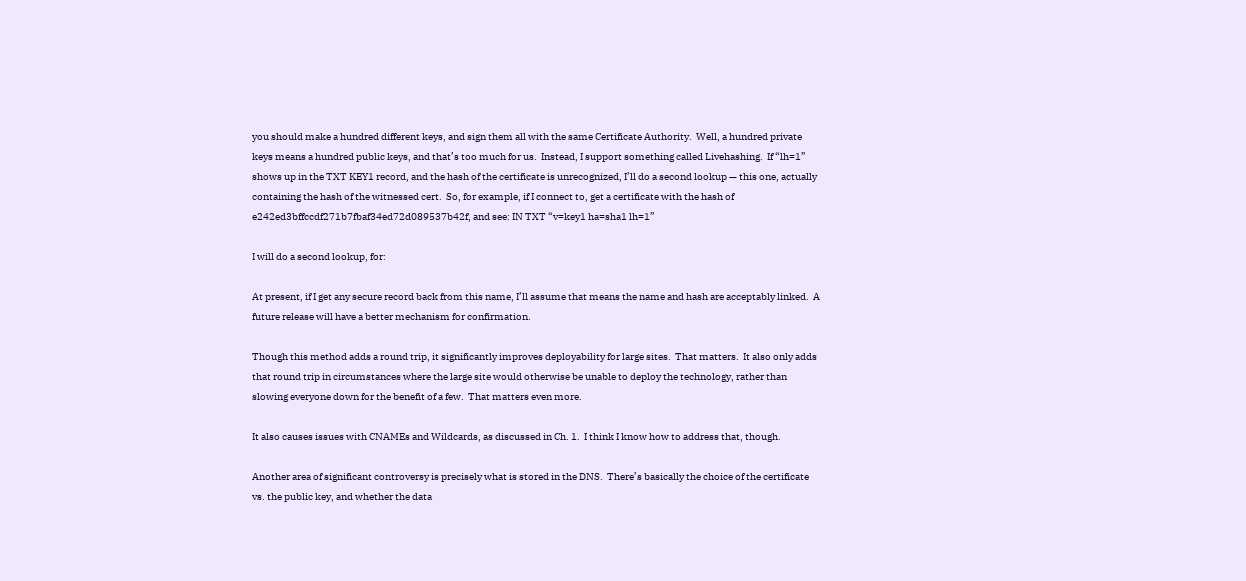you should make a hundred different keys, and sign them all with the same Certificate Authority.  Well, a hundred private keys means a hundred public keys, and that’s too much for us.  Instead, I support something called Livehashing.  If “lh=1” shows up in the TXT KEY1 record, and the hash of the certificate is unrecognized, I’ll do a second lookup — this one, actually containing the hash of the witnessed cert.  So, for example, if I connect to, get a certificate with the hash of e242ed3bffccdf271b7fbaf34ed72d089537b42f, and see: IN TXT “v=key1 ha=sha1 lh=1”

I will do a second lookup, for:

At present, if I get any secure record back from this name, I’ll assume that means the name and hash are acceptably linked.  A future release will have a better mechanism for confirmation.

Though this method adds a round trip, it significantly improves deployability for large sites.  That matters.  It also only adds that round trip in circumstances where the large site would otherwise be unable to deploy the technology, rather than slowing everyone down for the benefit of a few.  That matters even more.

It also causes issues with CNAMEs and Wildcards, as discussed in Ch. 1.  I think I know how to address that, though.

Another area of significant controversy is precisely what is stored in the DNS.  There’s basically the choice of the certificate vs. the public key, and whether the data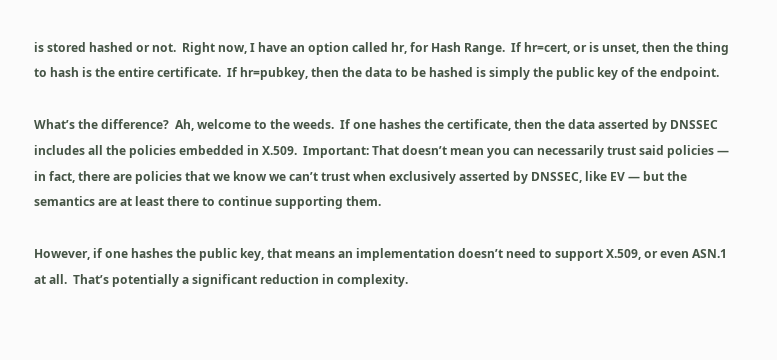is stored hashed or not.  Right now, I have an option called hr, for Hash Range.  If hr=cert, or is unset, then the thing to hash is the entire certificate.  If hr=pubkey, then the data to be hashed is simply the public key of the endpoint.

What’s the difference?  Ah, welcome to the weeds.  If one hashes the certificate, then the data asserted by DNSSEC includes all the policies embedded in X.509.  Important: That doesn’t mean you can necessarily trust said policies — in fact, there are policies that we know we can’t trust when exclusively asserted by DNSSEC, like EV — but the semantics are at least there to continue supporting them.

However, if one hashes the public key, that means an implementation doesn’t need to support X.509, or even ASN.1 at all.  That’s potentially a significant reduction in complexity.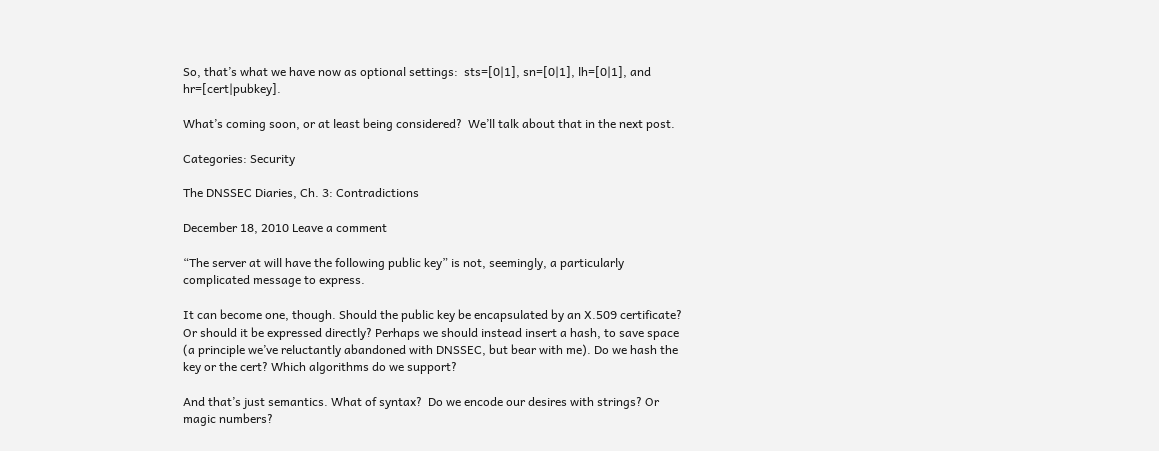So, that’s what we have now as optional settings:  sts=[0|1], sn=[0|1], lh=[0|1], and hr=[cert|pubkey].

What’s coming soon, or at least being considered?  We’ll talk about that in the next post.

Categories: Security

The DNSSEC Diaries, Ch. 3: Contradictions

December 18, 2010 Leave a comment

“The server at will have the following public key” is not, seemingly, a particularly complicated message to express.

It can become one, though. Should the public key be encapsulated by an X.509 certificate? Or should it be expressed directly? Perhaps we should instead insert a hash, to save space (a principle we’ve reluctantly abandoned with DNSSEC, but bear with me). Do we hash the key or the cert? Which algorithms do we support?

And that’s just semantics. What of syntax?  Do we encode our desires with strings? Or magic numbers?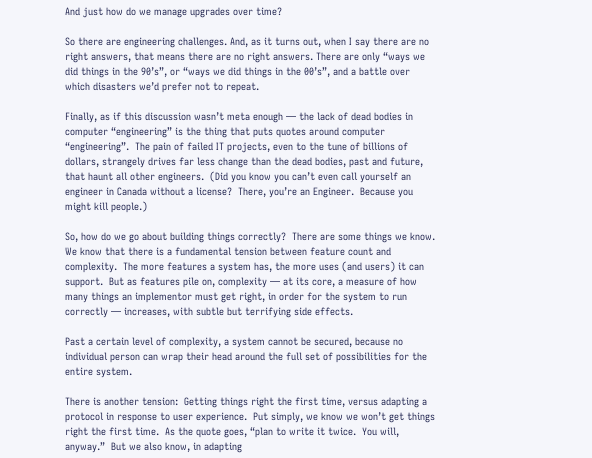And just how do we manage upgrades over time?

So there are engineering challenges. And, as it turns out, when I say there are no right answers, that means there are no right answers. There are only “ways we did things in the 90’s”, or “ways we did things in the 00’s”, and a battle over which disasters we’d prefer not to repeat.

Finally, as if this discussion wasn’t meta enough — the lack of dead bodies in computer “engineering” is the thing that puts quotes around computer “engineering”.  The pain of failed IT projects, even to the tune of billions of dollars, strangely drives far less change than the dead bodies, past and future, that haunt all other engineers.  (Did you know you can’t even call yourself an engineer in Canada without a license?  There, you’re an Engineer.  Because you might kill people.)

So, how do we go about building things correctly?  There are some things we know.  We know that there is a fundamental tension between feature count and complexity.  The more features a system has, the more uses (and users) it can support.  But as features pile on, complexity — at its core, a measure of how many things an implementor must get right, in order for the system to run correctly — increases, with subtle but terrifying side effects.

Past a certain level of complexity, a system cannot be secured, because no individual person can wrap their head around the full set of possibilities for the entire system.

There is another tension:  Getting things right the first time, versus adapting a protocol in response to user experience.  Put simply, we know we won’t get things right the first time.  As the quote goes, “plan to write it twice.  You will, anyway.”  But we also know, in adapting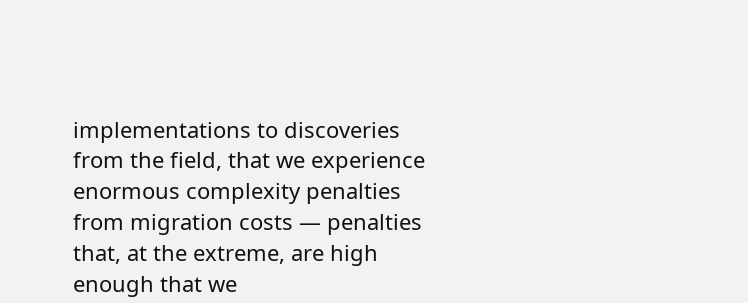implementations to discoveries from the field, that we experience enormous complexity penalties from migration costs — penalties that, at the extreme, are high enough that we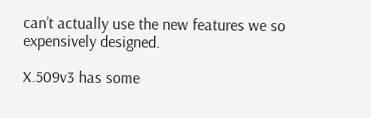can’t actually use the new features we so expensively designed.

X.509v3 has some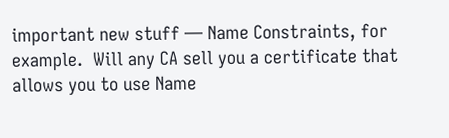important new stuff — Name Constraints, for example.  Will any CA sell you a certificate that allows you to use Name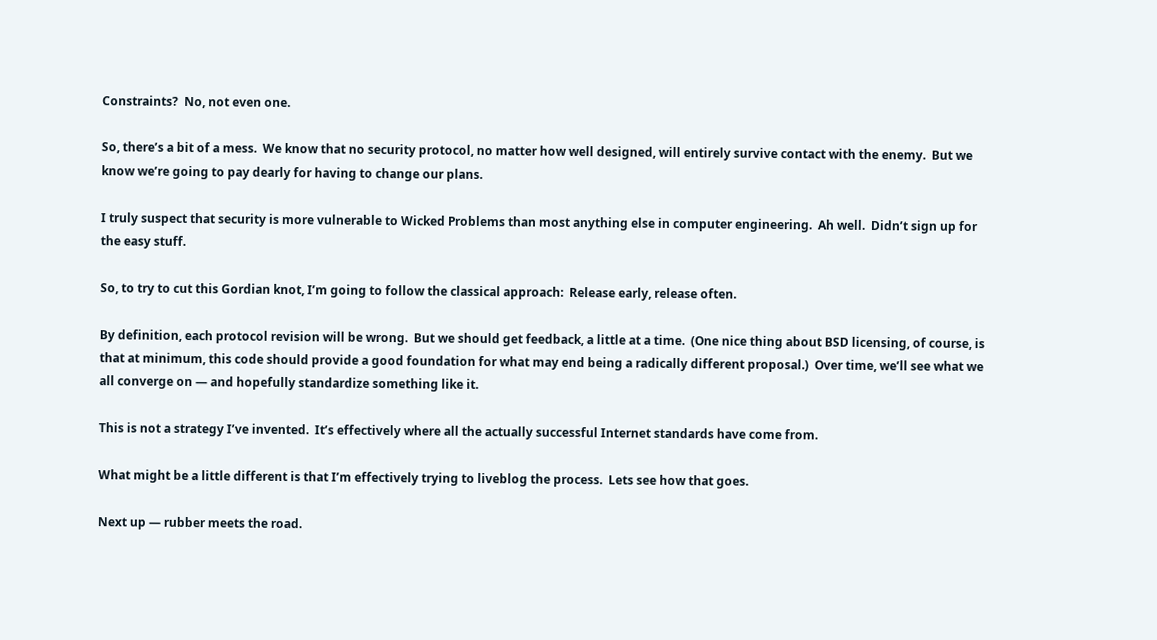Constraints?  No, not even one.

So, there’s a bit of a mess.  We know that no security protocol, no matter how well designed, will entirely survive contact with the enemy.  But we know we’re going to pay dearly for having to change our plans.

I truly suspect that security is more vulnerable to Wicked Problems than most anything else in computer engineering.  Ah well.  Didn’t sign up for the easy stuff.

So, to try to cut this Gordian knot, I’m going to follow the classical approach:  Release early, release often.

By definition, each protocol revision will be wrong.  But we should get feedback, a little at a time.  (One nice thing about BSD licensing, of course, is that at minimum, this code should provide a good foundation for what may end being a radically different proposal.)  Over time, we’ll see what we all converge on — and hopefully standardize something like it.

This is not a strategy I’ve invented.  It’s effectively where all the actually successful Internet standards have come from.

What might be a little different is that I’m effectively trying to liveblog the process.  Lets see how that goes.

Next up — rubber meets the road.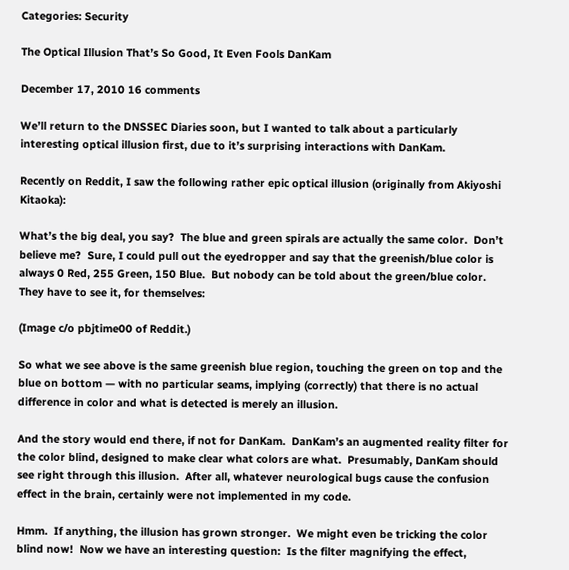Categories: Security

The Optical Illusion That’s So Good, It Even Fools DanKam

December 17, 2010 16 comments

We’ll return to the DNSSEC Diaries soon, but I wanted to talk about a particularly interesting optical illusion first, due to it’s surprising interactions with DanKam.

Recently on Reddit, I saw the following rather epic optical illusion (originally from Akiyoshi Kitaoka):

What’s the big deal, you say?  The blue and green spirals are actually the same color.  Don’t believe me?  Sure, I could pull out the eyedropper and say that the greenish/blue color is always 0 Red, 255 Green, 150 Blue.  But nobody can be told about the green/blue color.  They have to see it, for themselves:

(Image c/o pbjtime00 of Reddit.)

So what we see above is the same greenish blue region, touching the green on top and the blue on bottom — with no particular seams, implying (correctly) that there is no actual difference in color and what is detected is merely an illusion.

And the story would end there, if not for DanKam.  DanKam’s an augmented reality filter for the color blind, designed to make clear what colors are what.  Presumably, DanKam should see right through this illusion.  After all, whatever neurological bugs cause the confusion effect in the brain, certainly were not implemented in my code.

Hmm.  If anything, the illusion has grown stronger.  We might even be tricking the color blind now!  Now we have an interesting question:  Is the filter magnifying the effect,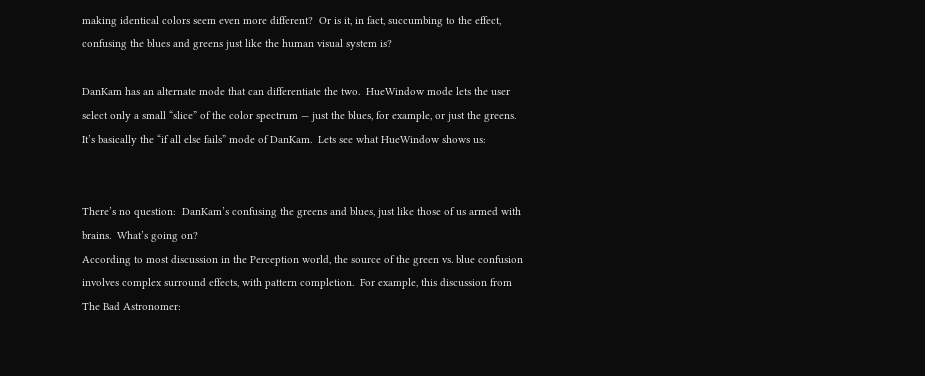making identical colors seem even more different?  Or is it, in fact, succumbing to the effect, confusing the blues and greens just like the human visual system is?

DanKam has an alternate mode that can differentiate the two.  HueWindow mode lets the user select only a small “slice” of the color spectrum — just the blues, for example, or just the greens.  It’s basically the “if all else fails” mode of DanKam.  Lets see what HueWindow shows us:


There’s no question:  DanKam’s confusing the greens and blues, just like those of us armed with brains.  What’s going on?
According to most discussion in the Perception world, the source of the green vs. blue confusion involves complex surround effects, with pattern completion.  For example, this discussion from The Bad Astronomer: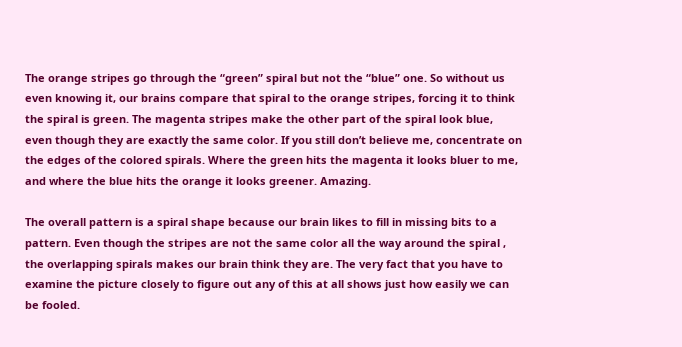The orange stripes go through the “green” spiral but not the “blue” one. So without us even knowing it, our brains compare that spiral to the orange stripes, forcing it to think the spiral is green. The magenta stripes make the other part of the spiral look blue, even though they are exactly the same color. If you still don’t believe me, concentrate on the edges of the colored spirals. Where the green hits the magenta it looks bluer to me, and where the blue hits the orange it looks greener. Amazing.

The overall pattern is a spiral shape because our brain likes to fill in missing bits to a pattern. Even though the stripes are not the same color all the way around the spiral , the overlapping spirals makes our brain think they are. The very fact that you have to examine the picture closely to figure out any of this at all shows just how easily we can be fooled.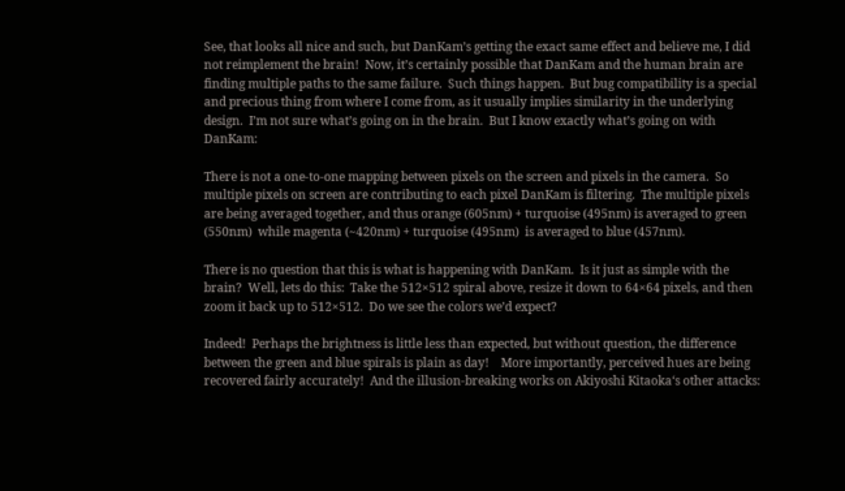See, that looks all nice and such, but DanKam’s getting the exact same effect and believe me, I did not reimplement the brain!  Now, it’s certainly possible that DanKam and the human brain are finding multiple paths to the same failure.  Such things happen.  But bug compatibility is a special and precious thing from where I come from, as it usually implies similarity in the underlying design.  I’m not sure what’s going on in the brain.  But I know exactly what’s going on with DanKam:

There is not a one-to-one mapping between pixels on the screen and pixels in the camera.  So multiple pixels on screen are contributing to each pixel DanKam is filtering.  The multiple pixels are being averaged together, and thus orange (605nm) + turquoise (495nm) is averaged to green (550nm)  while magenta (~420nm) + turquoise (495nm)  is averaged to blue (457nm).

There is no question that this is what is happening with DanKam.  Is it just as simple with the brain?  Well, lets do this:  Take the 512×512 spiral above, resize it down to 64×64 pixels, and then zoom it back up to 512×512.  Do we see the colors we’d expect?

Indeed!  Perhaps the brightness is little less than expected, but without question, the difference between the green and blue spirals is plain as day!    More importantly, perceived hues are being recovered fairly accurately!  And the illusion-breaking works on Akiyoshi Kitaoka‘s other attacks: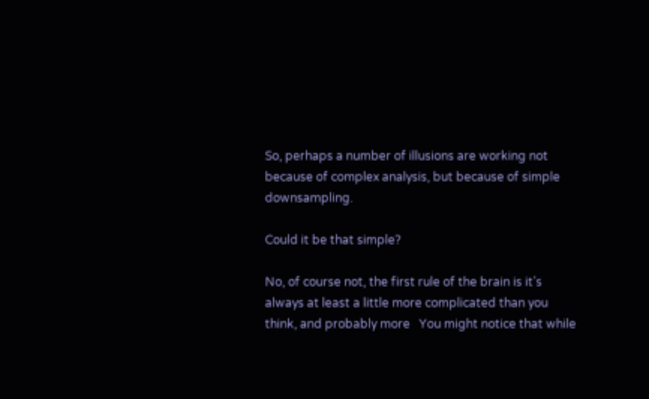So, perhaps a number of illusions are working not because of complex analysis, but because of simple downsampling.

Could it be that simple?

No, of course not, the first rule of the brain is it’s always at least a little more complicated than you think, and probably more   You might notice that while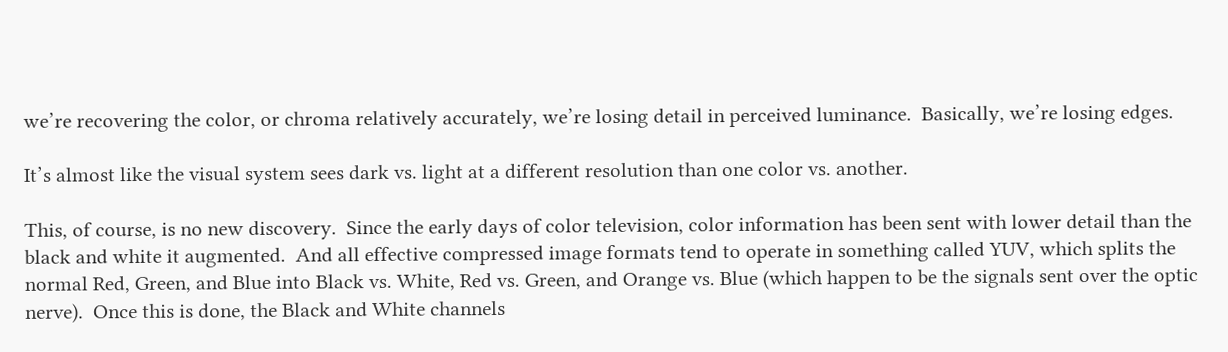we’re recovering the color, or chroma relatively accurately, we’re losing detail in perceived luminance.  Basically, we’re losing edges.

It’s almost like the visual system sees dark vs. light at a different resolution than one color vs. another.

This, of course, is no new discovery.  Since the early days of color television, color information has been sent with lower detail than the black and white it augmented.  And all effective compressed image formats tend to operate in something called YUV, which splits the normal Red, Green, and Blue into Black vs. White, Red vs. Green, and Orange vs. Blue (which happen to be the signals sent over the optic nerve).  Once this is done, the Black and White channels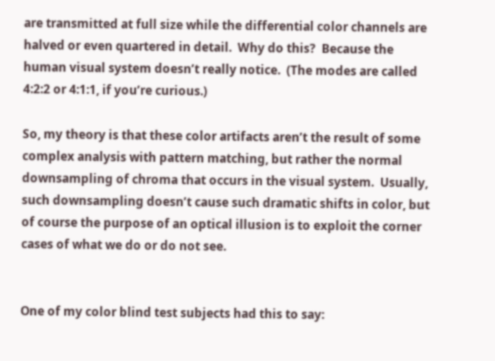are transmitted at full size while the differential color channels are halved or even quartered in detail.  Why do this?  Because the human visual system doesn’t really notice.  (The modes are called 4:2:2 or 4:1:1, if you’re curious.)

So, my theory is that these color artifacts aren’t the result of some complex analysis with pattern matching, but rather the normal downsampling of chroma that occurs in the visual system.  Usually, such downsampling doesn’t cause such dramatic shifts in color, but of course the purpose of an optical illusion is to exploit the corner cases of what we do or do not see.


One of my color blind test subjects had this to say: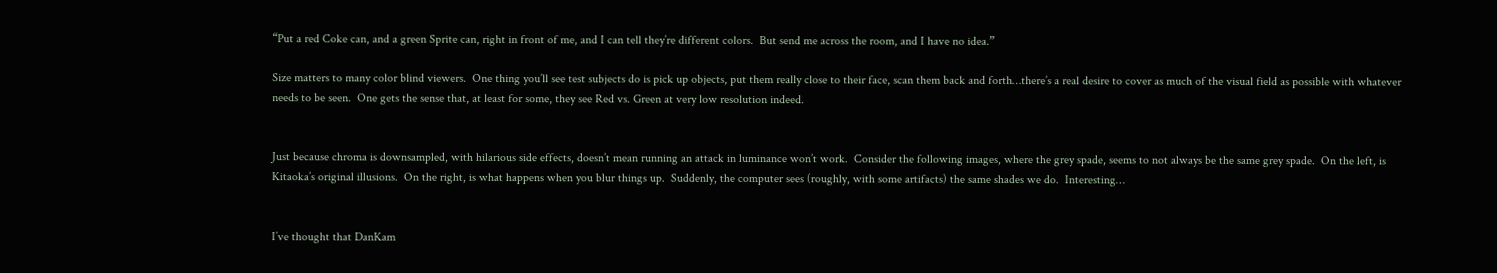“Put a red Coke can, and a green Sprite can, right in front of me, and I can tell they’re different colors.  But send me across the room, and I have no idea.”

Size matters to many color blind viewers.  One thing you’ll see test subjects do is pick up objects, put them really close to their face, scan them back and forth…there’s a real desire to cover as much of the visual field as possible with whatever needs to be seen.  One gets the sense that, at least for some, they see Red vs. Green at very low resolution indeed.


Just because chroma is downsampled, with hilarious side effects, doesn’t mean running an attack in luminance won’t work.  Consider the following images, where the grey spade, seems to not always be the same grey spade.  On the left, is Kitaoka’s original illusions.  On the right, is what happens when you blur things up.  Suddenly, the computer sees (roughly, with some artifacts) the same shades we do.  Interesting…


I’ve thought that DanKam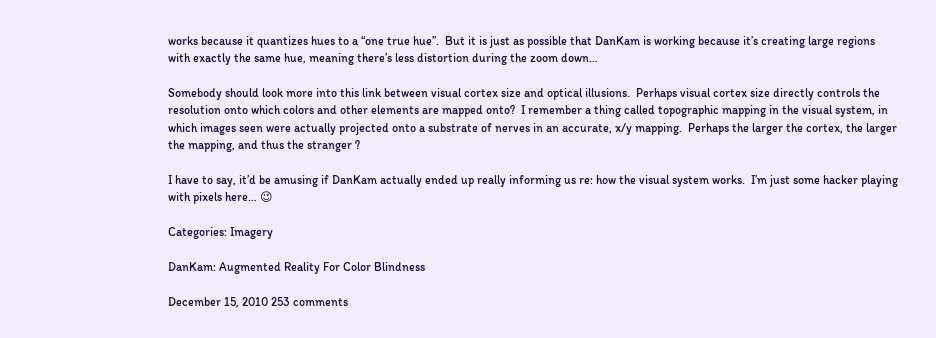works because it quantizes hues to a “one true hue”.  But it is just as possible that DanKam is working because it’s creating large regions with exactly the same hue, meaning there’s less distortion during the zoom down…

Somebody should look more into this link between visual cortex size and optical illusions.  Perhaps visual cortex size directly controls the resolution onto which colors and other elements are mapped onto?  I remember a thing called topographic mapping in the visual system, in which images seen were actually projected onto a substrate of nerves in an accurate, x/y mapping.  Perhaps the larger the cortex, the larger the mapping, and thus the stranger ?

I have to say, it’d be amusing if DanKam actually ended up really informing us re: how the visual system works.  I’m just some hacker playing with pixels here… 😉

Categories: Imagery

DanKam: Augmented Reality For Color Blindness

December 15, 2010 253 comments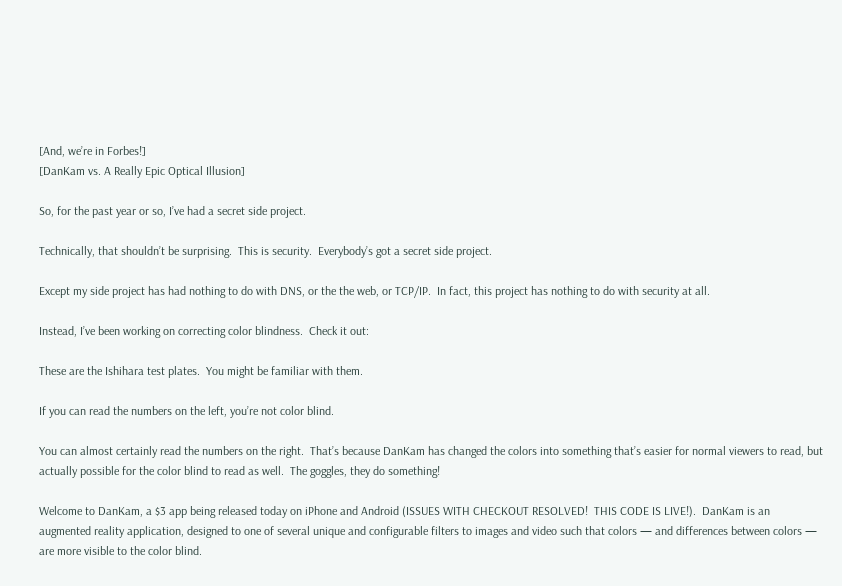[And, we’re in Forbes!]
[DanKam vs. A Really Epic Optical Illusion]

So, for the past year or so, I’ve had a secret side project.

Technically, that shouldn’t be surprising.  This is security.  Everybody’s got a secret side project.

Except my side project has had nothing to do with DNS, or the the web, or TCP/IP.  In fact, this project has nothing to do with security at all.

Instead, I’ve been working on correcting color blindness.  Check it out:

These are the Ishihara test plates.  You might be familiar with them.

If you can read the numbers on the left, you’re not color blind.

You can almost certainly read the numbers on the right.  That’s because DanKam has changed the colors into something that’s easier for normal viewers to read, but actually possible for the color blind to read as well.  The goggles, they do something!

Welcome to DanKam, a $3 app being released today on iPhone and Android (ISSUES WITH CHECKOUT RESOLVED!  THIS CODE IS LIVE!).  DanKam is an augmented reality application, designed to one of several unique and configurable filters to images and video such that colors — and differences between colors — are more visible to the color blind.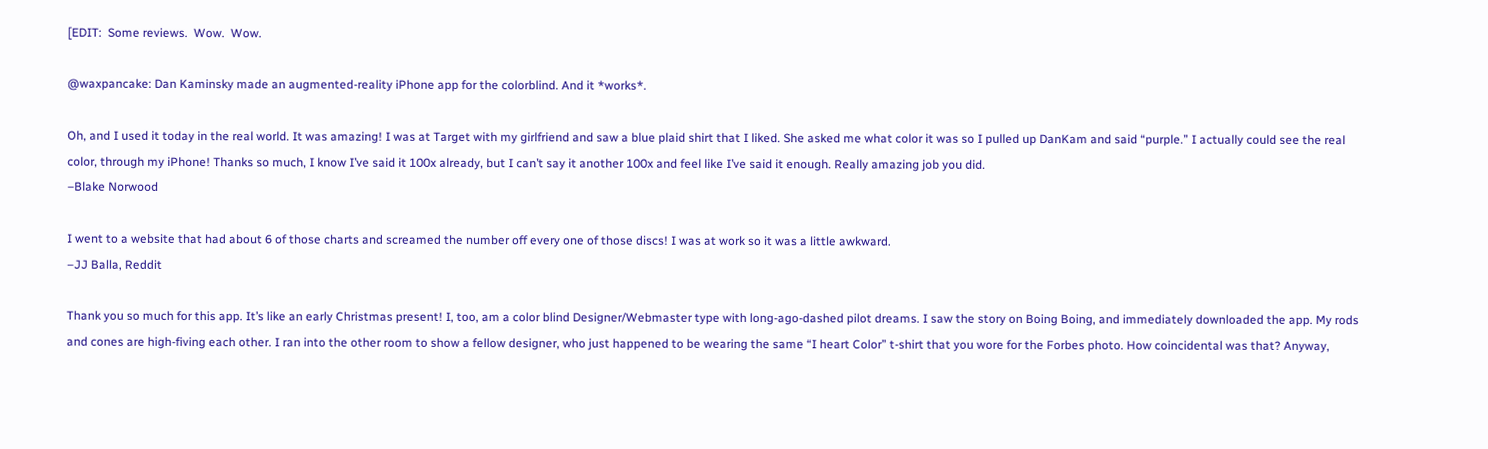[EDIT:  Some reviews.  Wow.  Wow.

@waxpancake: Dan Kaminsky made an augmented-reality iPhone app for the colorblind. And it *works*.

Oh, and I used it today in the real world. It was amazing! I was at Target with my girlfriend and saw a blue plaid shirt that I liked. She asked me what color it was so I pulled up DanKam and said “purple.” I actually could see the real color, through my iPhone! Thanks so much, I know I’ve said it 100x already, but I can’t say it another 100x and feel like I’ve said it enough. Really amazing job you did.
–Blake Norwood

I went to a website that had about 6 of those charts and screamed the number off every one of those discs! I was at work so it was a little awkward.
–JJ Balla, Reddit

Thank you so much for this app. It’s like an early Christmas present! I, too, am a color blind Designer/Webmaster type with long-ago-dashed pilot dreams. I saw the story on Boing Boing, and immediately downloaded the app. My rods and cones are high-fiving each other. I ran into the other room to show a fellow designer, who just happened to be wearing the same “I heart Color” t-shirt that you wore for the Forbes photo. How coincidental was that? Anyway,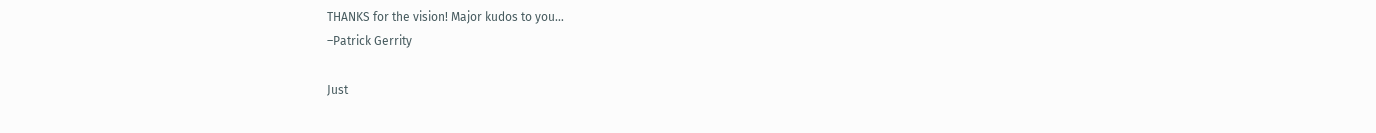THANKS for the vision! Major kudos to you…
–Patrick Gerrity

Just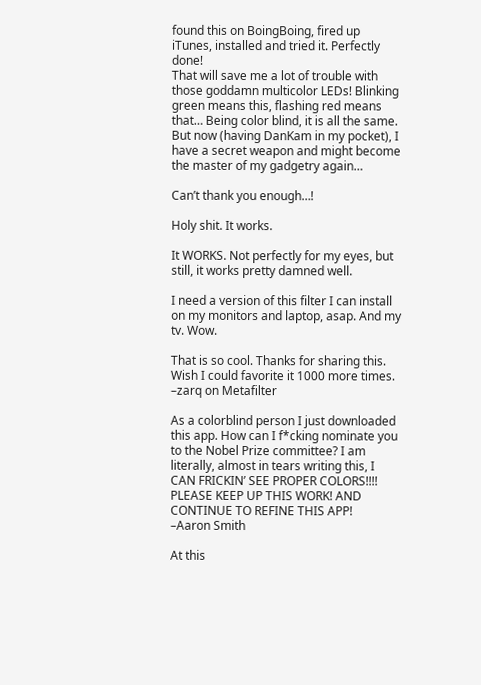found this on BoingBoing, fired up iTunes, installed and tried it. Perfectly done!
That will save me a lot of trouble with those goddamn multicolor LEDs! Blinking green means this, flashing red means that… Being color blind, it is all the same. But now (having DanKam in my pocket), I have a secret weapon and might become the master of my gadgetry again…

Can’t thank you enough…!

Holy shit. It works.

It WORKS. Not perfectly for my eyes, but still, it works pretty damned well.

I need a version of this filter I can install on my monitors and laptop, asap. And my tv. Wow.

That is so cool. Thanks for sharing this. Wish I could favorite it 1000 more times.
–zarq on Metafilter

As a colorblind person I just downloaded this app. How can I f*cking nominate you to the Nobel Prize committee? I am literally, almost in tears writing this, I CAN FRICKIN’ SEE PROPER COLORS!!!! PLEASE KEEP UP THIS WORK! AND CONTINUE TO REFINE THIS APP!
–Aaron Smith

At this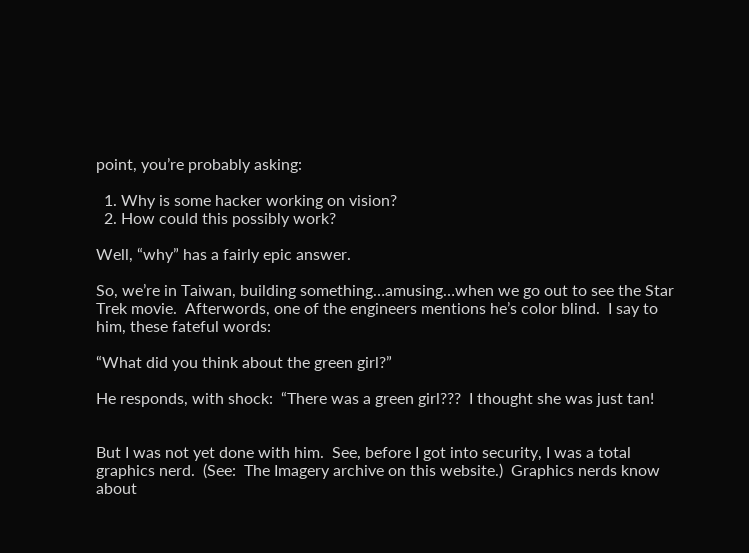point, you’re probably asking:

  1. Why is some hacker working on vision?
  2. How could this possibly work?

Well, “why” has a fairly epic answer.

So, we’re in Taiwan, building something…amusing…when we go out to see the Star Trek movie.  Afterwords, one of the engineers mentions he’s color blind.  I say to him, these fateful words:

“What did you think about the green girl?”

He responds, with shock:  “There was a green girl???  I thought she was just tan!


But I was not yet done with him.  See, before I got into security, I was a total graphics nerd.  (See:  The Imagery archive on this website.)  Graphics nerds know about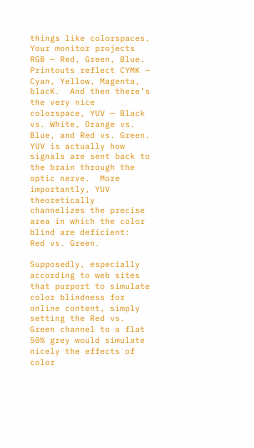things like colorspaces. Your monitor projects RGB — Red, Green, Blue.  Printouts reflect CYMK — Cyan, Yellow, Magenta, blacK.  And then there’s the very nice colorspace, YUV — Black vs. White, Orange vs. Blue, and Red vs. Green.  YUV is actually how signals are sent back to the brain through the optic nerve.  More importantly, YUV theoretically channelizes the precise area in which the color blind are deficient:  Red vs. Green.

Supposedly, especially according to web sites that purport to simulate color blindness for online content, simply setting the Red vs. Green channel to a flat 50% grey would simulate nicely the effects of color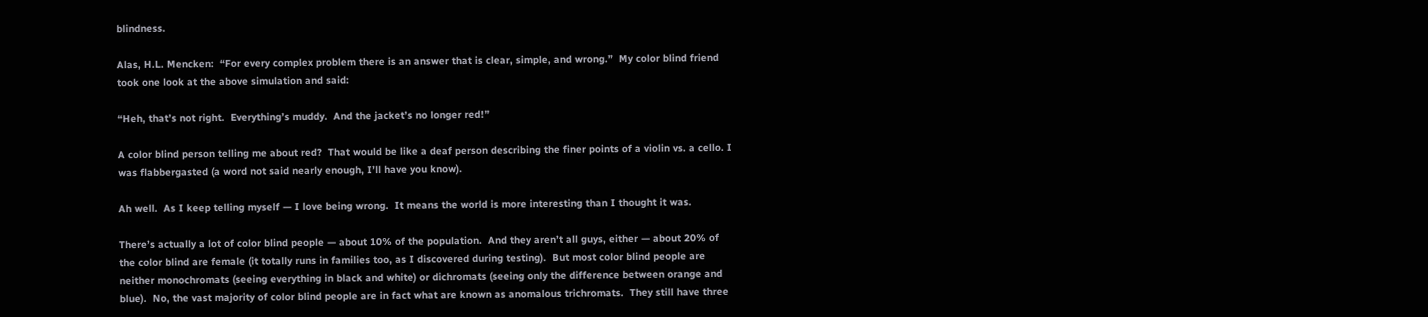blindness.

Alas, H.L. Mencken:  “For every complex problem there is an answer that is clear, simple, and wrong.”  My color blind friend took one look at the above simulation and said:

“Heh, that’s not right.  Everything’s muddy.  And the jacket’s no longer red!”

A color blind person telling me about red?  That would be like a deaf person describing the finer points of a violin vs. a cello. I was flabbergasted (a word not said nearly enough, I’ll have you know).

Ah well.  As I keep telling myself — I love being wrong.  It means the world is more interesting than I thought it was.

There’s actually a lot of color blind people — about 10% of the population.  And they aren’t all guys, either — about 20% of the color blind are female (it totally runs in families too, as I discovered during testing).  But most color blind people are neither monochromats (seeing everything in black and white) or dichromats (seeing only the difference between orange and blue).  No, the vast majority of color blind people are in fact what are known as anomalous trichromats.  They still have three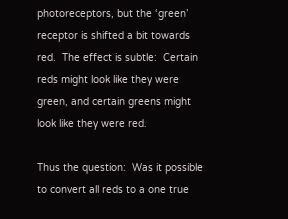photoreceptors, but the ‘green’ receptor is shifted a bit towards red.  The effect is subtle:  Certain reds might look like they were green, and certain greens might look like they were red.

Thus the question:  Was it possible to convert all reds to a one true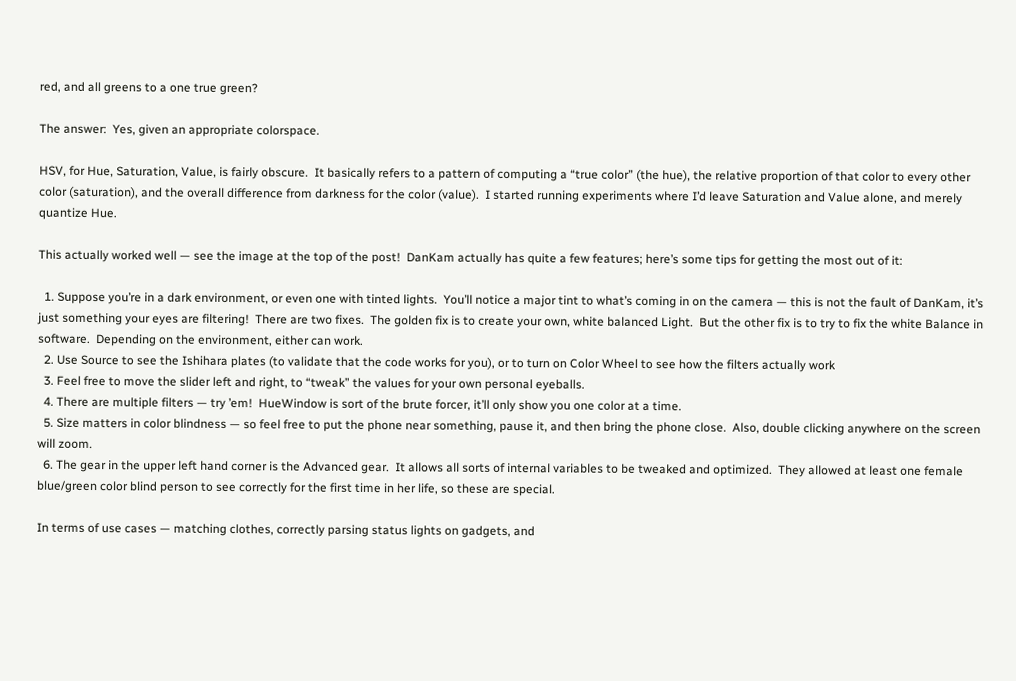red, and all greens to a one true green?

The answer:  Yes, given an appropriate colorspace.

HSV, for Hue, Saturation, Value, is fairly obscure.  It basically refers to a pattern of computing a “true color” (the hue), the relative proportion of that color to every other color (saturation), and the overall difference from darkness for the color (value).  I started running experiments where I’d leave Saturation and Value alone, and merely quantize Hue.

This actually worked well — see the image at the top of the post!  DanKam actually has quite a few features; here’s some tips for getting the most out of it:

  1. Suppose you’re in a dark environment, or even one with tinted lights.  You’ll notice a major tint to what’s coming in on the camera — this is not the fault of DanKam, it’s just something your eyes are filtering!  There are two fixes.  The golden fix is to create your own, white balanced Light.  But the other fix is to try to fix the white Balance in software.  Depending on the environment, either can work.
  2. Use Source to see the Ishihara plates (to validate that the code works for you), or to turn on Color Wheel to see how the filters actually work
  3. Feel free to move the slider left and right, to “tweak” the values for your own personal eyeballs.
  4. There are multiple filters — try ’em!  HueWindow is sort of the brute forcer, it’ll only show you one color at a time.
  5. Size matters in color blindness — so feel free to put the phone near something, pause it, and then bring the phone close.  Also, double clicking anywhere on the screen will zoom.
  6. The gear in the upper left hand corner is the Advanced gear.  It allows all sorts of internal variables to be tweaked and optimized.  They allowed at least one female blue/green color blind person to see correctly for the first time in her life, so these are special.

In terms of use cases — matching clothes, correctly parsing status lights on gadgets, and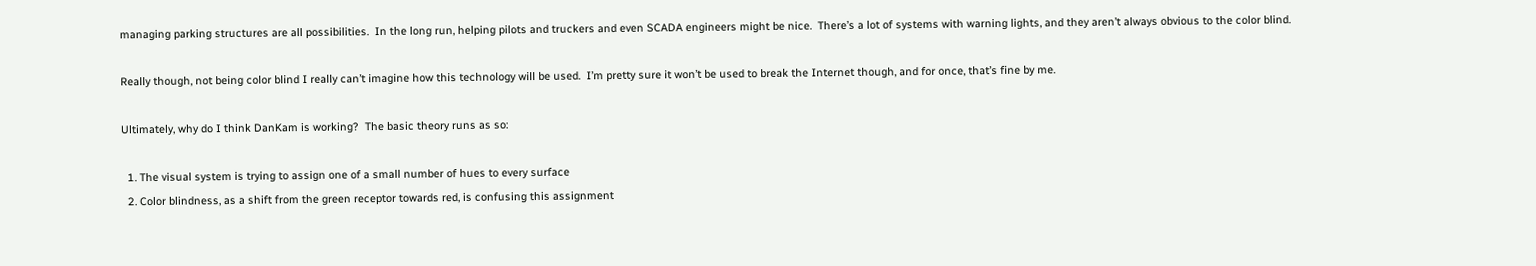managing parking structures are all possibilities.  In the long run, helping pilots and truckers and even SCADA engineers might be nice.  There’s a lot of systems with warning lights, and they aren’t always obvious to the color blind.

Really though, not being color blind I really can’t imagine how this technology will be used.  I’m pretty sure it won’t be used to break the Internet though, and for once, that’s fine by me.

Ultimately, why do I think DanKam is working?  The basic theory runs as so:

  1. The visual system is trying to assign one of a small number of hues to every surface
  2. Color blindness, as a shift from the green receptor towards red, is confusing this assignment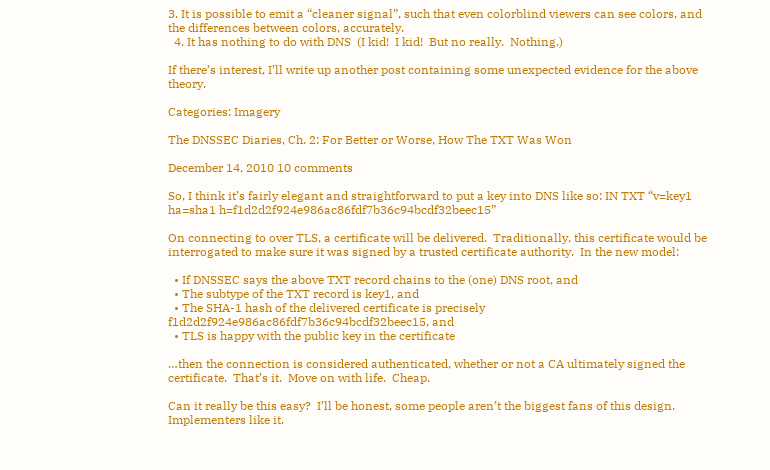3. It is possible to emit a “cleaner signal”, such that even colorblind viewers can see colors, and the differences between colors, accurately.
  4. It has nothing to do with DNS  (I kid!  I kid!  But no really.  Nothing.)

If there’s interest, I’ll write up another post containing some unexpected evidence for the above theory.

Categories: Imagery

The DNSSEC Diaries, Ch. 2: For Better or Worse, How The TXT Was Won

December 14, 2010 10 comments

So, I think it’s fairly elegant and straightforward to put a key into DNS like so: IN TXT “v=key1 ha=sha1 h=f1d2d2f924e986ac86fdf7b36c94bcdf32beec15”

On connecting to over TLS, a certificate will be delivered.  Traditionally, this certificate would be interrogated to make sure it was signed by a trusted certificate authority.  In the new model:

  • If DNSSEC says the above TXT record chains to the (one) DNS root, and
  • The subtype of the TXT record is key1, and
  • The SHA-1 hash of the delivered certificate is precisely f1d2d2f924e986ac86fdf7b36c94bcdf32beec15, and
  • TLS is happy with the public key in the certificate

…then the connection is considered authenticated, whether or not a CA ultimately signed the certificate.  That’s it.  Move on with life.  Cheap.

Can it really be this easy?  I’ll be honest, some people aren’t the biggest fans of this design.  Implementers like it.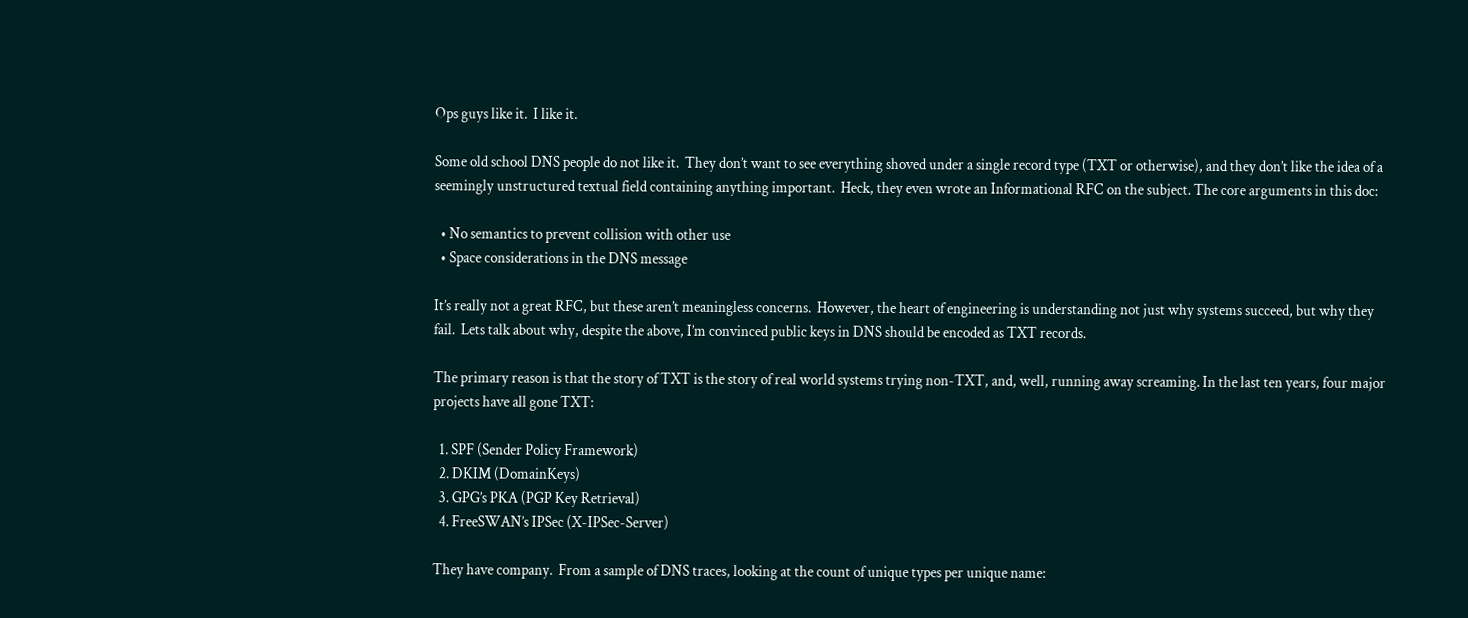Ops guys like it.  I like it.

Some old school DNS people do not like it.  They don’t want to see everything shoved under a single record type (TXT or otherwise), and they don’t like the idea of a seemingly unstructured textual field containing anything important.  Heck, they even wrote an Informational RFC on the subject. The core arguments in this doc:

  • No semantics to prevent collision with other use
  • Space considerations in the DNS message

It’s really not a great RFC, but these aren’t meaningless concerns.  However, the heart of engineering is understanding not just why systems succeed, but why they fail.  Lets talk about why, despite the above, I’m convinced public keys in DNS should be encoded as TXT records.

The primary reason is that the story of TXT is the story of real world systems trying non-TXT, and, well, running away screaming. In the last ten years, four major projects have all gone TXT:

  1. SPF (Sender Policy Framework)
  2. DKIM (DomainKeys)
  3. GPG’s PKA (PGP Key Retrieval)
  4. FreeSWAN’s IPSec (X-IPSec-Server)

They have company.  From a sample of DNS traces, looking at the count of unique types per unique name: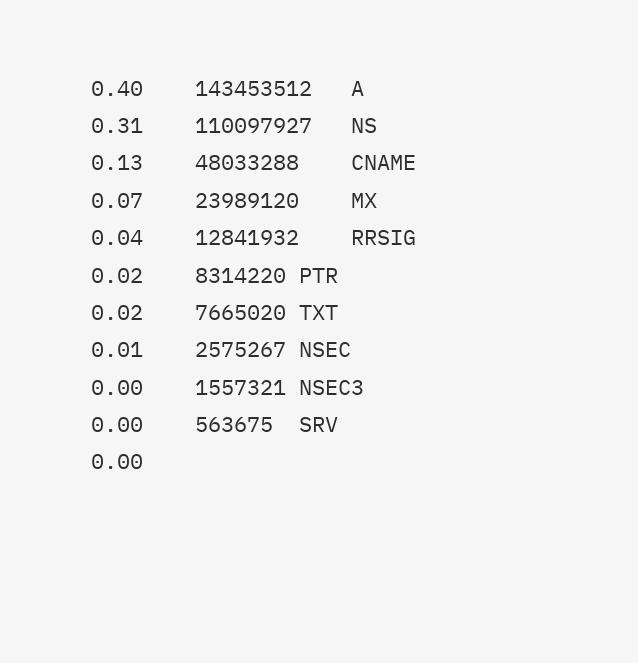0.40    143453512   A
0.31    110097927   NS
0.13    48033288    CNAME
0.07    23989120    MX
0.04    12841932    RRSIG
0.02    8314220 PTR
0.02    7665020 TXT
0.01    2575267 NSEC
0.00    1557321 NSEC3
0.00    563675  SRV
0.00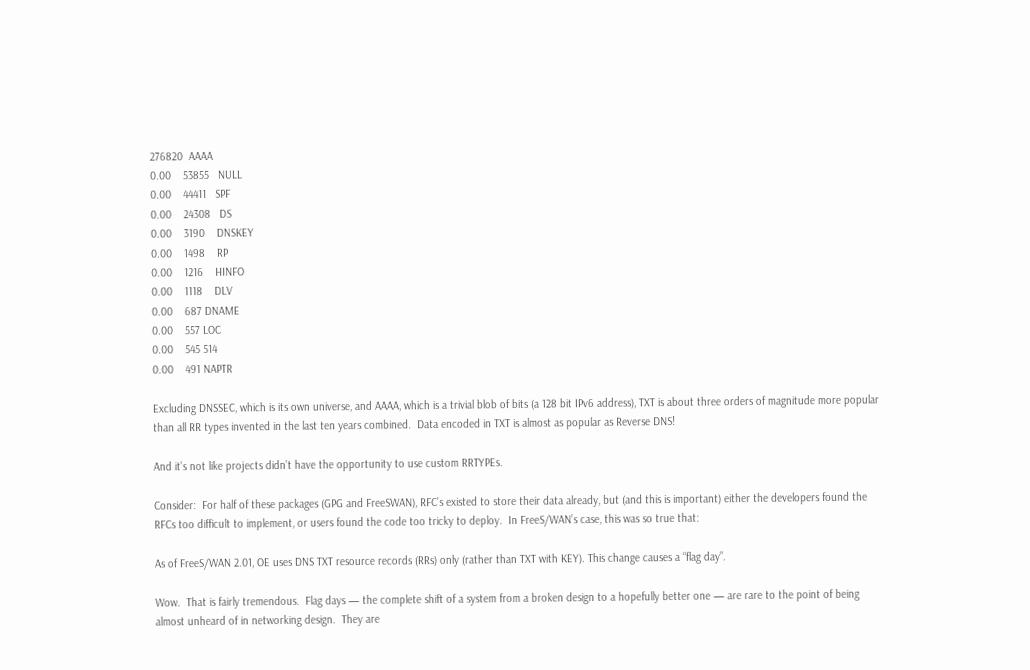276820  AAAA
0.00    53855   NULL
0.00    44411   SPF
0.00    24308   DS
0.00    3190    DNSKEY
0.00    1498    RP
0.00    1216    HINFO
0.00    1118    DLV
0.00    687 DNAME
0.00    557 LOC
0.00    545 514
0.00    491 NAPTR

Excluding DNSSEC, which is its own universe, and AAAA, which is a trivial blob of bits (a 128 bit IPv6 address), TXT is about three orders of magnitude more popular than all RR types invented in the last ten years combined.  Data encoded in TXT is almost as popular as Reverse DNS!

And it’s not like projects didn’t have the opportunity to use custom RRTYPEs.

Consider:  For half of these packages (GPG and FreeSWAN), RFC’s existed to store their data already, but (and this is important) either the developers found the RFCs too difficult to implement, or users found the code too tricky to deploy.  In FreeS/WAN’s case, this was so true that:

As of FreeS/WAN 2.01, OE uses DNS TXT resource records (RRs) only (rather than TXT with KEY). This change causes a “flag day”.

Wow.  That is fairly tremendous.  Flag days — the complete shift of a system from a broken design to a hopefully better one — are rare to the point of being almost unheard of in networking design.  They are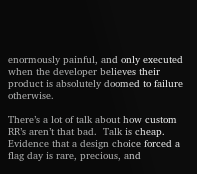enormously painful, and only executed when the developer believes their product is absolutely doomed to failure otherwise.

There’s a lot of talk about how custom RR’s aren’t that bad.  Talk is cheap.  Evidence that a design choice forced a flag day is rare, precious, and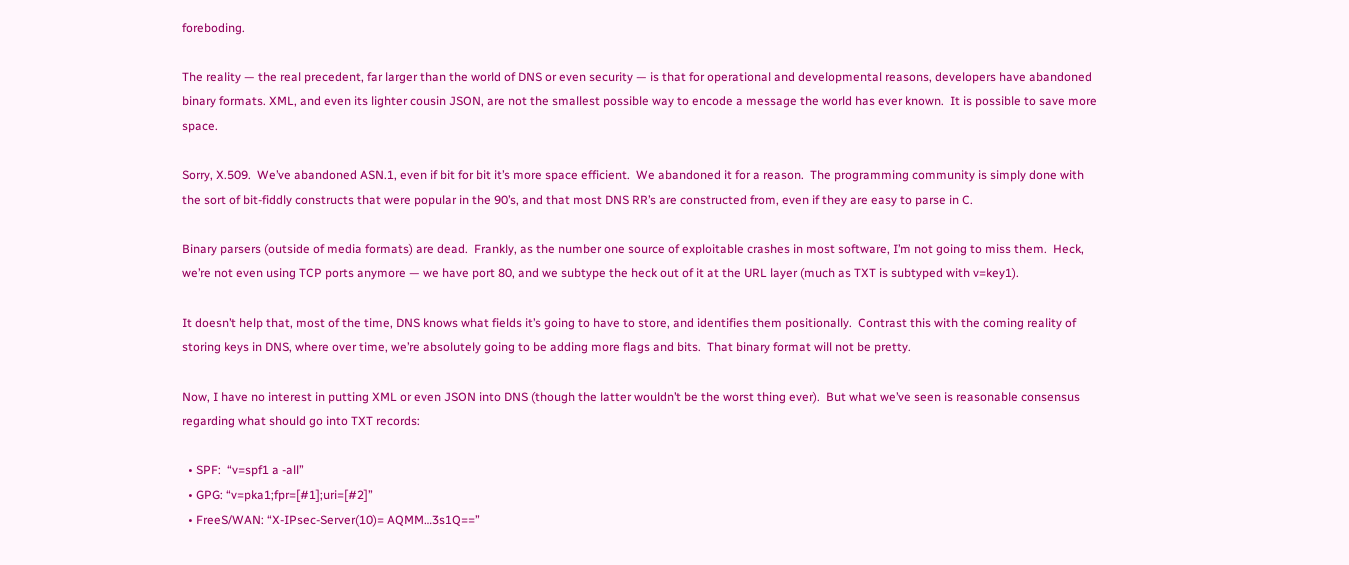foreboding.

The reality — the real precedent, far larger than the world of DNS or even security — is that for operational and developmental reasons, developers have abandoned binary formats. XML, and even its lighter cousin JSON, are not the smallest possible way to encode a message the world has ever known.  It is possible to save more space.

Sorry, X.509.  We’ve abandoned ASN.1, even if bit for bit it’s more space efficient.  We abandoned it for a reason.  The programming community is simply done with the sort of bit-fiddly constructs that were popular in the 90’s, and that most DNS RR’s are constructed from, even if they are easy to parse in C.

Binary parsers (outside of media formats) are dead.  Frankly, as the number one source of exploitable crashes in most software, I’m not going to miss them.  Heck, we’re not even using TCP ports anymore — we have port 80, and we subtype the heck out of it at the URL layer (much as TXT is subtyped with v=key1).

It doesn’t help that, most of the time, DNS knows what fields it’s going to have to store, and identifies them positionally.  Contrast this with the coming reality of storing keys in DNS, where over time, we’re absolutely going to be adding more flags and bits.  That binary format will not be pretty.

Now, I have no interest in putting XML or even JSON into DNS (though the latter wouldn’t be the worst thing ever).  But what we’ve seen is reasonable consensus regarding what should go into TXT records:

  • SPF:  “v=spf1 a -all”
  • GPG: “v=pka1;fpr=[#1];uri=[#2]”
  • FreeS/WAN: “X-IPsec-Server(10)= AQMM…3s1Q==”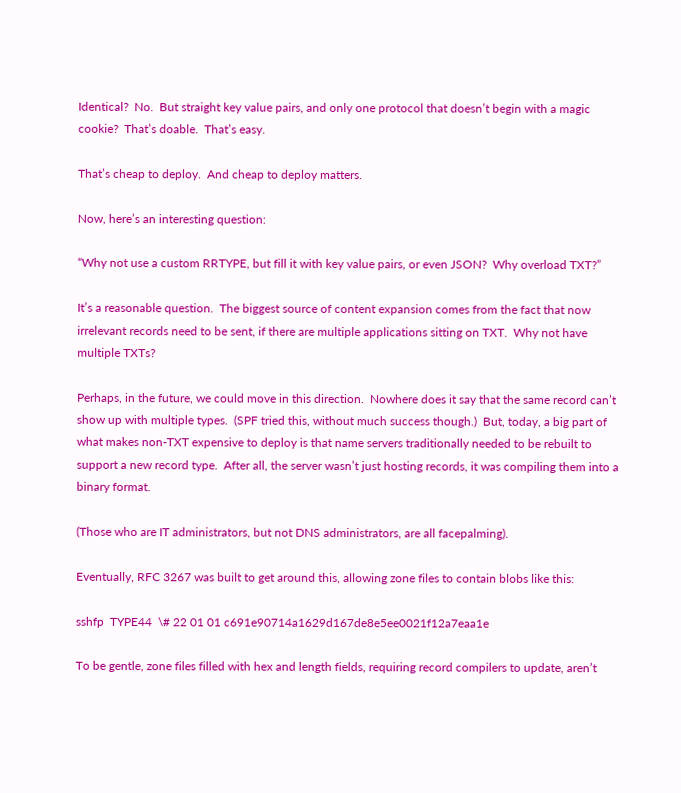Identical?  No.  But straight key value pairs, and only one protocol that doesn’t begin with a magic cookie?  That’s doable.  That’s easy.

That’s cheap to deploy.  And cheap to deploy matters.

Now, here’s an interesting question:

“Why not use a custom RRTYPE, but fill it with key value pairs, or even JSON?  Why overload TXT?”

It’s a reasonable question.  The biggest source of content expansion comes from the fact that now irrelevant records need to be sent, if there are multiple applications sitting on TXT.  Why not have multiple TXTs?

Perhaps, in the future, we could move in this direction.  Nowhere does it say that the same record can’t show up with multiple types.  (SPF tried this, without much success though.)  But, today, a big part of what makes non-TXT expensive to deploy is that name servers traditionally needed to be rebuilt to support a new record type.  After all, the server wasn’t just hosting records, it was compiling them into a binary format.

(Those who are IT administrators, but not DNS administrators, are all facepalming).

Eventually, RFC 3267 was built to get around this, allowing zone files to contain blobs like this:

sshfp  TYPE44  \# 22 01 01 c691e90714a1629d167de8e5ee0021f12a7eaa1e

To be gentle, zone files filled with hex and length fields, requiring record compilers to update, aren’t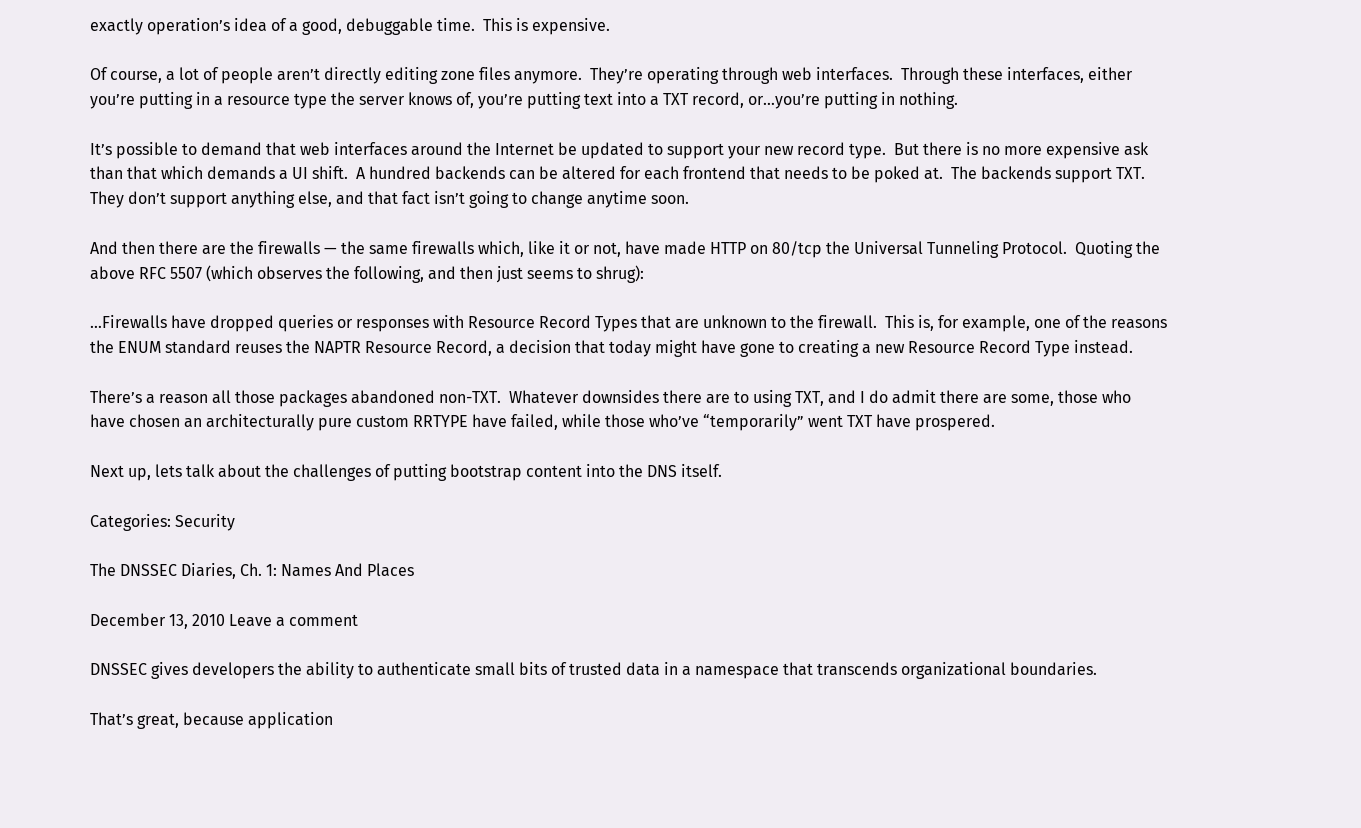exactly operation’s idea of a good, debuggable time.  This is expensive.

Of course, a lot of people aren’t directly editing zone files anymore.  They’re operating through web interfaces.  Through these interfaces, either you’re putting in a resource type the server knows of, you’re putting text into a TXT record, or…you’re putting in nothing.

It’s possible to demand that web interfaces around the Internet be updated to support your new record type.  But there is no more expensive ask than that which demands a UI shift.  A hundred backends can be altered for each frontend that needs to be poked at.  The backends support TXT.  They don’t support anything else, and that fact isn’t going to change anytime soon.

And then there are the firewalls — the same firewalls which, like it or not, have made HTTP on 80/tcp the Universal Tunneling Protocol.  Quoting the above RFC 5507 (which observes the following, and then just seems to shrug):

…Firewalls have dropped queries or responses with Resource Record Types that are unknown to the firewall.  This is, for example, one of the reasons the ENUM standard reuses the NAPTR Resource Record, a decision that today might have gone to creating a new Resource Record Type instead.

There’s a reason all those packages abandoned non-TXT.  Whatever downsides there are to using TXT, and I do admit there are some, those who have chosen an architecturally pure custom RRTYPE have failed, while those who’ve “temporarily” went TXT have prospered.

Next up, lets talk about the challenges of putting bootstrap content into the DNS itself.

Categories: Security

The DNSSEC Diaries, Ch. 1: Names And Places

December 13, 2010 Leave a comment

DNSSEC gives developers the ability to authenticate small bits of trusted data in a namespace that transcends organizational boundaries.

That’s great, because application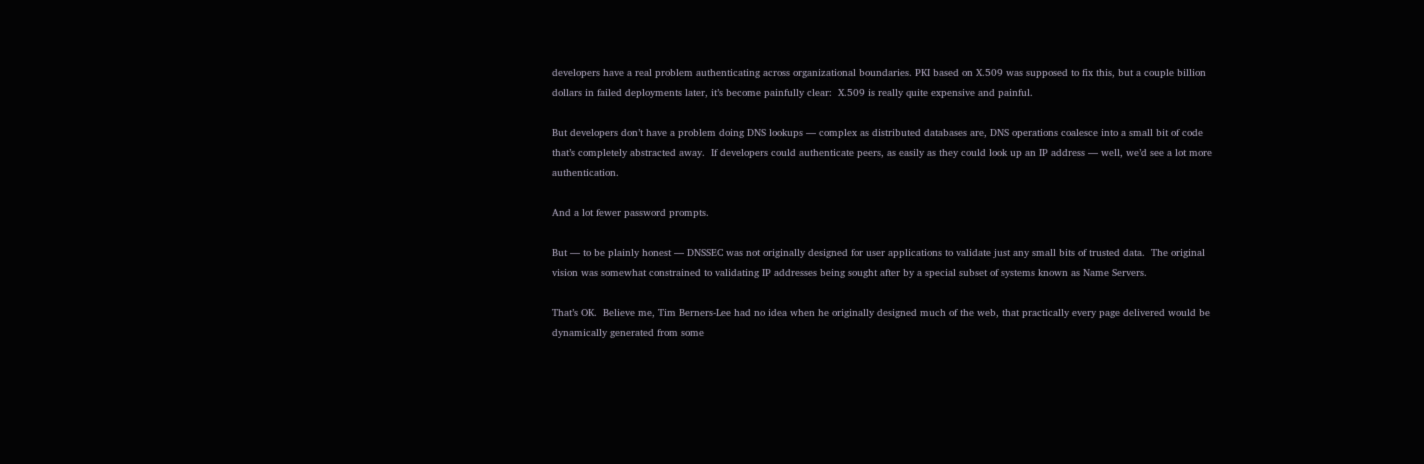developers have a real problem authenticating across organizational boundaries. PKI based on X.509 was supposed to fix this, but a couple billion dollars in failed deployments later, it’s become painfully clear:  X.509 is really quite expensive and painful.

But developers don’t have a problem doing DNS lookups — complex as distributed databases are, DNS operations coalesce into a small bit of code that’s completely abstracted away.  If developers could authenticate peers, as easily as they could look up an IP address — well, we’d see a lot more authentication.

And a lot fewer password prompts.

But — to be plainly honest — DNSSEC was not originally designed for user applications to validate just any small bits of trusted data.  The original vision was somewhat constrained to validating IP addresses being sought after by a special subset of systems known as Name Servers.

That’s OK.  Believe me, Tim Berners-Lee had no idea when he originally designed much of the web, that practically every page delivered would be dynamically generated from some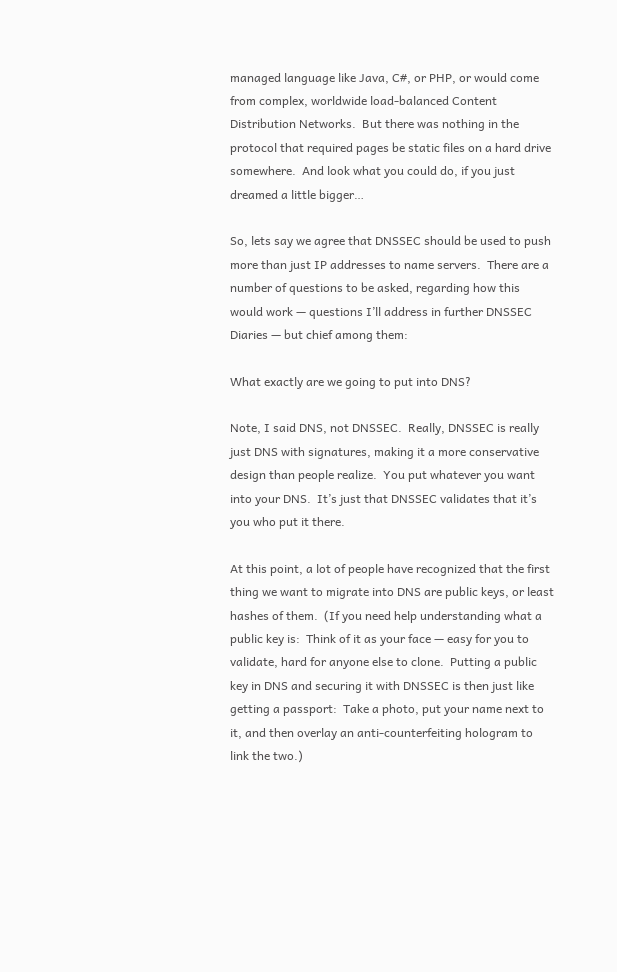managed language like Java, C#, or PHP, or would come from complex, worldwide load-balanced Content Distribution Networks.  But there was nothing in the protocol that required pages be static files on a hard drive somewhere.  And look what you could do, if you just dreamed a little bigger…

So, lets say we agree that DNSSEC should be used to push more than just IP addresses to name servers.  There are a number of questions to be asked, regarding how this would work — questions I’ll address in further DNSSEC Diaries — but chief among them:

What exactly are we going to put into DNS?

Note, I said DNS, not DNSSEC.  Really, DNSSEC is really just DNS with signatures, making it a more conservative design than people realize.  You put whatever you want into your DNS.  It’s just that DNSSEC validates that it’s you who put it there.

At this point, a lot of people have recognized that the first thing we want to migrate into DNS are public keys, or least hashes of them.  (If you need help understanding what a public key is:  Think of it as your face — easy for you to validate, hard for anyone else to clone.  Putting a public key in DNS and securing it with DNSSEC is then just like getting a passport:  Take a photo, put your name next to it, and then overlay an anti-counterfeiting hologram to link the two.)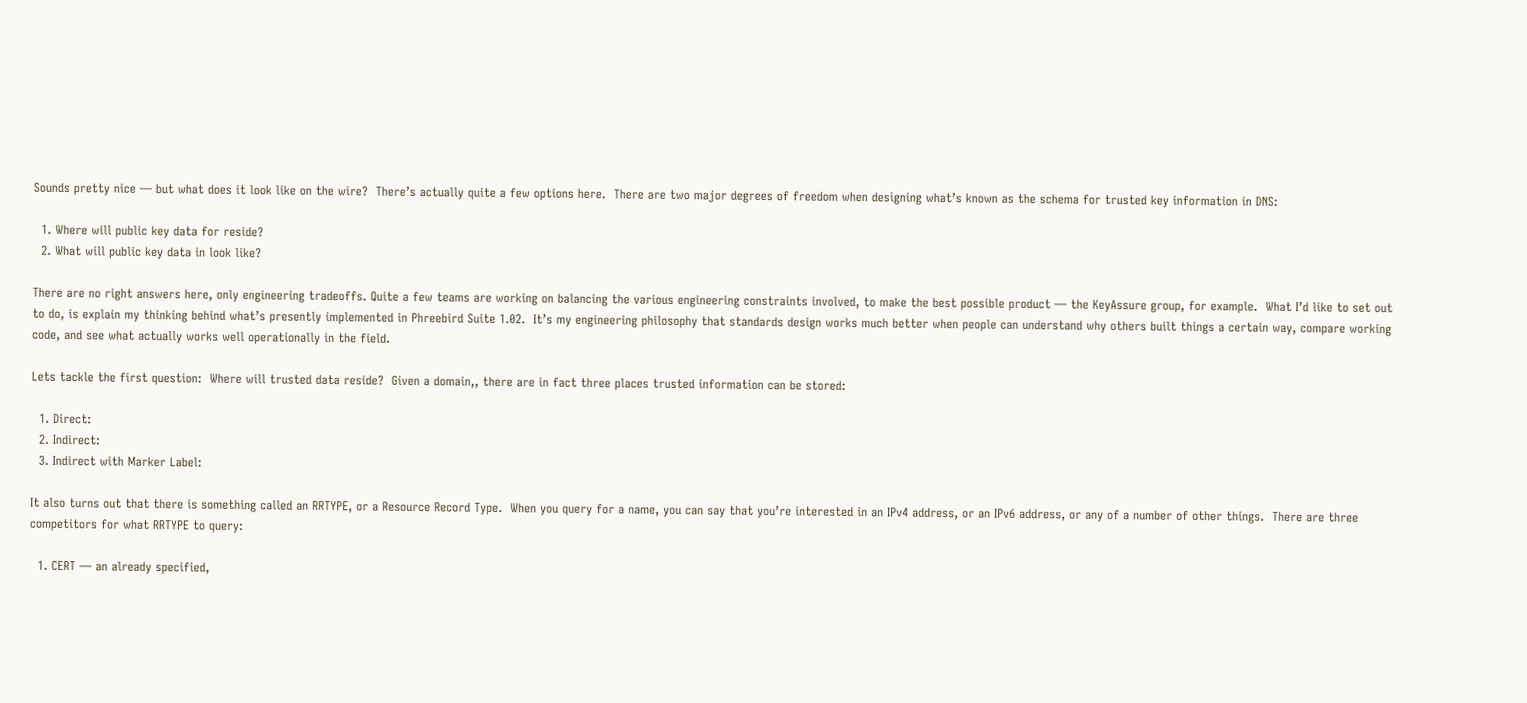Sounds pretty nice — but what does it look like on the wire?  There’s actually quite a few options here.  There are two major degrees of freedom when designing what’s known as the schema for trusted key information in DNS:

  1. Where will public key data for reside?
  2. What will public key data in look like?

There are no right answers here, only engineering tradeoffs. Quite a few teams are working on balancing the various engineering constraints involved, to make the best possible product — the KeyAssure group, for example.  What I’d like to set out to do, is explain my thinking behind what’s presently implemented in Phreebird Suite 1.02.  It’s my engineering philosophy that standards design works much better when people can understand why others built things a certain way, compare working code, and see what actually works well operationally in the field.

Lets tackle the first question:  Where will trusted data reside?  Given a domain,, there are in fact three places trusted information can be stored:

  1. Direct:
  2. Indirect:
  3. Indirect with Marker Label:

It also turns out that there is something called an RRTYPE, or a Resource Record Type.  When you query for a name, you can say that you’re interested in an IPv4 address, or an IPv6 address, or any of a number of other things.  There are three competitors for what RRTYPE to query:

  1. CERT — an already specified,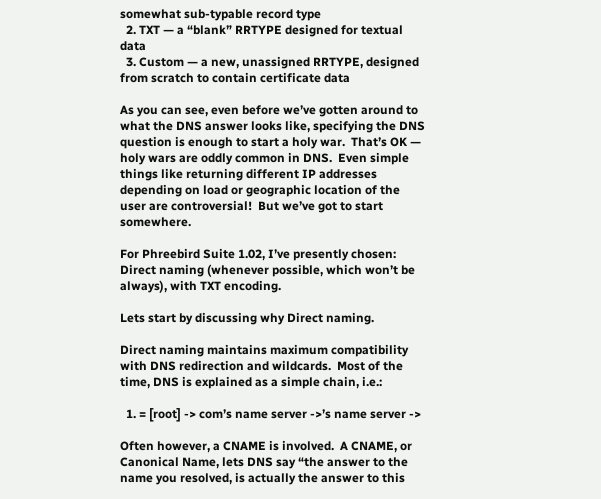somewhat sub-typable record type
  2. TXT — a “blank” RRTYPE designed for textual data
  3. Custom — a new, unassigned RRTYPE, designed from scratch to contain certificate data

As you can see, even before we’ve gotten around to what the DNS answer looks like, specifying the DNS question is enough to start a holy war.  That’s OK — holy wars are oddly common in DNS.  Even simple things like returning different IP addresses depending on load or geographic location of the user are controversial!  But we’ve got to start somewhere.

For Phreebird Suite 1.02, I’ve presently chosen:  Direct naming (whenever possible, which won’t be always), with TXT encoding.

Lets start by discussing why Direct naming.

Direct naming maintains maximum compatibility with DNS redirection and wildcards.  Most of the time, DNS is explained as a simple chain, i.e.:

  1. = [root] -> com’s name server ->’s name server ->

Often however, a CNAME is involved.  A CNAME, or Canonical Name, lets DNS say “the answer to the name you resolved, is actually the answer to this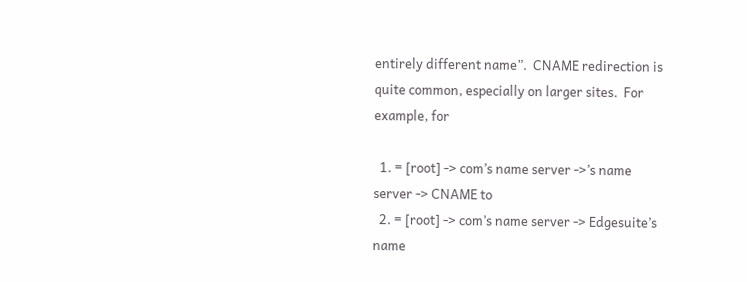entirely different name”.  CNAME redirection is quite common, especially on larger sites.  For example, for

  1. = [root] -> com’s name server ->’s name server -> CNAME to
  2. = [root] -> com’s name server -> Edgesuite’s name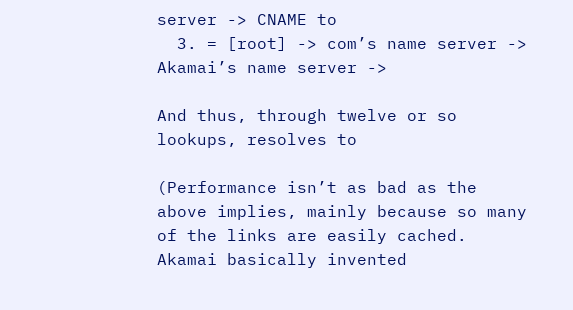server -> CNAME to
  3. = [root] -> com’s name server -> Akamai’s name server ->

And thus, through twelve or so lookups, resolves to

(Performance isn’t as bad as the above implies, mainly because so many of the links are easily cached.  Akamai basically invented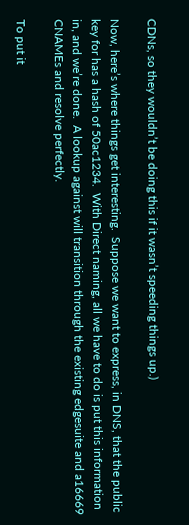CDNs, so they wouldn’t be doing this if it wasn’t speeding things up.)

Now, here’s where things get interesting.  Suppose we want to express, in DNS, that the public key for has a hash of 50ac1234.  With Direct naming, all we have to do is put this information in, and we’re done.  A lookup against will transition through the existing edgesuite and a16669 CNAMEs and resolve perfectly.

To put it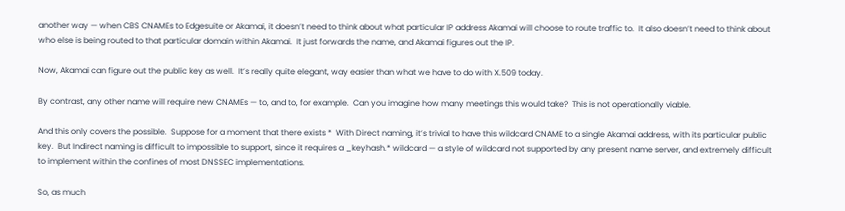another way — when CBS CNAMEs to Edgesuite or Akamai, it doesn’t need to think about what particular IP address Akamai will choose to route traffic to.  It also doesn’t need to think about who else is being routed to that particular domain within Akamai.  It just forwards the name, and Akamai figures out the IP.

Now, Akamai can figure out the public key as well.  It’s really quite elegant, way easier than what we have to do with X.509 today.

By contrast, any other name will require new CNAMEs — to, and to, for example.  Can you imagine how many meetings this would take?  This is not operationally viable.

And this only covers the possible.  Suppose for a moment that there exists *  With Direct naming, it’s trivial to have this wildcard CNAME to a single Akamai address, with its particular public key.  But Indirect naming is difficult to impossible to support, since it requires a _keyhash.* wildcard — a style of wildcard not supported by any present name server, and extremely difficult to implement within the confines of most DNSSEC implementations.

So, as much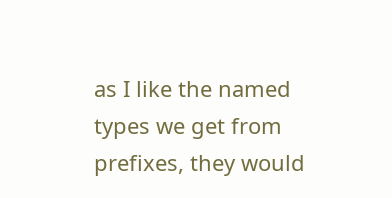as I like the named types we get from prefixes, they would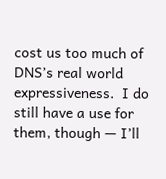cost us too much of DNS’s real world expressiveness.  I do still have a use for them, though — I’ll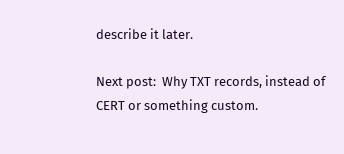describe it later.

Next post:  Why TXT records, instead of CERT or something custom.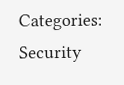Categories: Security